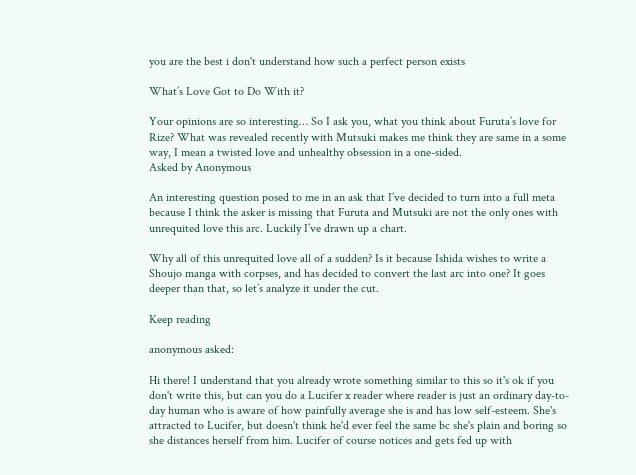you are the best i don't understand how such a perfect person exists

What’s Love Got to Do With it?

Your opinions are so interesting… So I ask you, what you think about Furuta’s love for Rize? What was revealed recently with Mutsuki makes me think they are same in a some way, I mean a twisted love and unhealthy obsession in a one-sided.
Asked by Anonymous

An interesting question posed to me in an ask that I’ve decided to turn into a full meta because I think the asker is missing that Furuta and Mutsuki are not the only ones with unrequited love this arc. Luckily I’ve drawn up a chart.

Why all of this unrequited love all of a sudden? Is it because Ishida wishes to write a Shoujo manga with corpses, and has decided to convert the last arc into one? It goes deeper than that, so let’s analyze it under the cut.

Keep reading

anonymous asked:

Hi there! I understand that you already wrote something similar to this so it's ok if you don't write this, but can you do a Lucifer x reader where reader is just an ordinary day-to-day human who is aware of how painfully average she is and has low self-esteem. She's attracted to Lucifer, but doesn't think he'd ever feel the same bc she's plain and boring so she distances herself from him. Lucifer of course notices and gets fed up with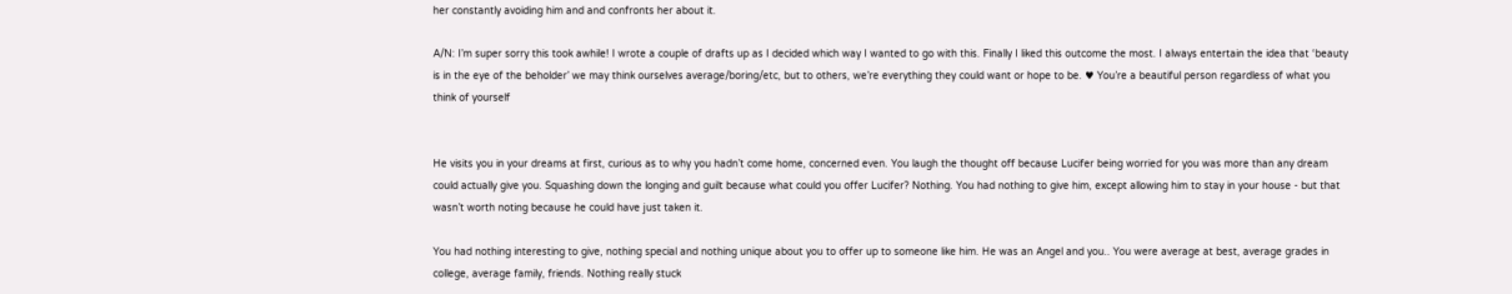her constantly avoiding him and and confronts her about it.

A/N: I’m super sorry this took awhile! I wrote a couple of drafts up as I decided which way I wanted to go with this. Finally I liked this outcome the most. I always entertain the idea that ‘beauty is in the eye of the beholder’ we may think ourselves average/boring/etc, but to others, we’re everything they could want or hope to be. ♥ You’re a beautiful person regardless of what you think of yourself


He visits you in your dreams at first, curious as to why you hadn’t come home, concerned even. You laugh the thought off because Lucifer being worried for you was more than any dream could actually give you. Squashing down the longing and guilt because what could you offer Lucifer? Nothing. You had nothing to give him, except allowing him to stay in your house - but that wasn’t worth noting because he could have just taken it.

You had nothing interesting to give, nothing special and nothing unique about you to offer up to someone like him. He was an Angel and you.. You were average at best, average grades in college, average family, friends. Nothing really stuck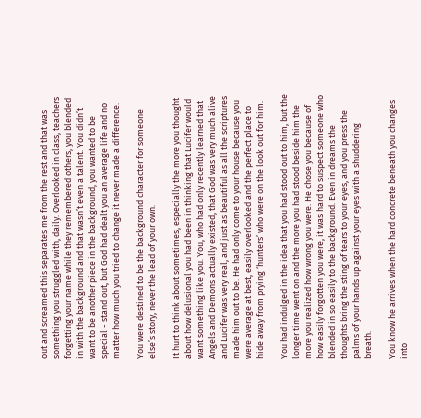out and screamed this separates me from the rest and that was something you struggled with, daily. Overlooked in class, teachers forgetting your name while they remembered others, you blended in with the background and that wasn’t even a talent. You didn’t want to be another piece in the background, you wanted to be special - stand out, but God had dealt you an average life and no matter how much you tried to change it never made a difference.

You were destined to be the background character for someone else’s story, never the lead of your own.

It hurt to think about sometimes, especially the more you thought about how delusional you had been in thinking that Lucifer would want something like you. You, who had only recently learned that Angels and Demons actually existed, that God was very much alive and Lucifer was very real, and just as beautiful as all the scriptures made him out to be. He had only come to your house because you were average at best, easily overlooked and the perfect place to hide away from prying ‘hunters’ who were on the look out for him.

You had indulged in the idea that you had stood out to him, but the longer time went on and the more you had stood beside him the more you realized how wrong you were. He chose you because of how easily forgotten you were, it was hard to suspect someone who blended in so easily to the background. Even in dreams the thoughts bring the sting of tears to your eyes, and you press the palms of your hands up against your eyes with a shuddering breath.

You know he arrives when the hard concrete beneath you changes into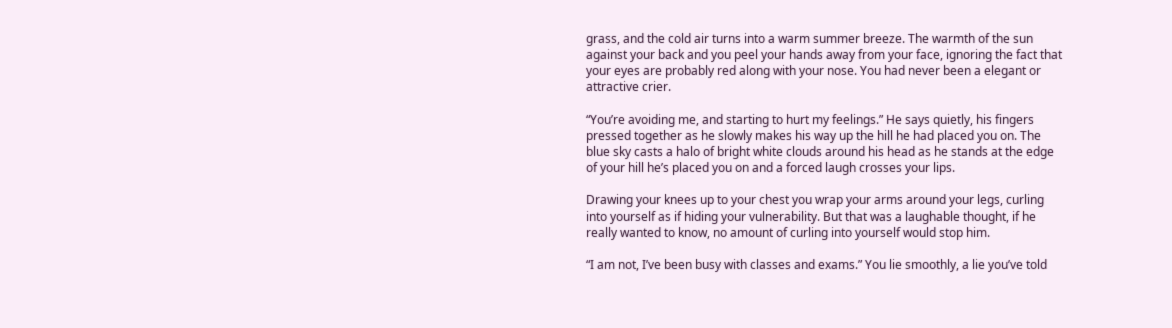grass, and the cold air turns into a warm summer breeze. The warmth of the sun against your back and you peel your hands away from your face, ignoring the fact that your eyes are probably red along with your nose. You had never been a elegant or attractive crier.

“You’re avoiding me, and starting to hurt my feelings.” He says quietly, his fingers pressed together as he slowly makes his way up the hill he had placed you on. The blue sky casts a halo of bright white clouds around his head as he stands at the edge of your hill he’s placed you on and a forced laugh crosses your lips.

Drawing your knees up to your chest you wrap your arms around your legs, curling into yourself as if hiding your vulnerability. But that was a laughable thought, if he really wanted to know, no amount of curling into yourself would stop him.

“I am not, I’ve been busy with classes and exams.” You lie smoothly, a lie you’ve told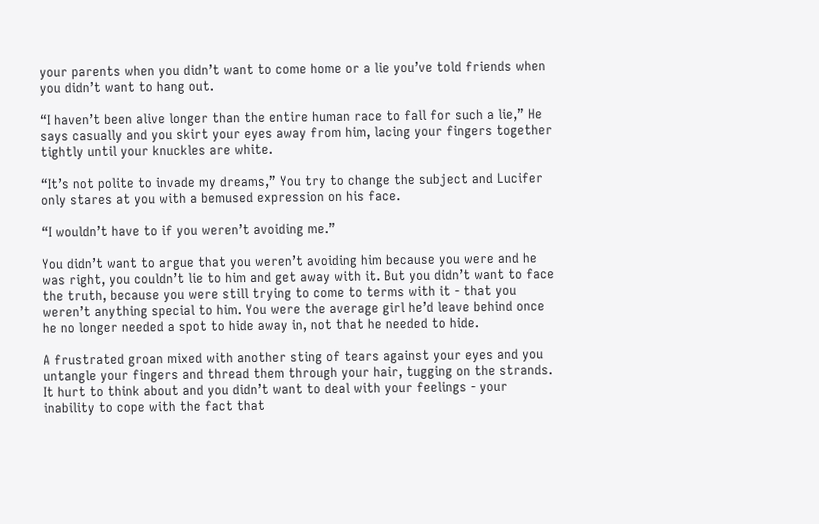your parents when you didn’t want to come home or a lie you’ve told friends when you didn’t want to hang out.

“I haven’t been alive longer than the entire human race to fall for such a lie,” He says casually and you skirt your eyes away from him, lacing your fingers together tightly until your knuckles are white.

“It’s not polite to invade my dreams,” You try to change the subject and Lucifer only stares at you with a bemused expression on his face.

“I wouldn’t have to if you weren’t avoiding me.”

You didn’t want to argue that you weren’t avoiding him because you were and he was right, you couldn’t lie to him and get away with it. But you didn’t want to face the truth, because you were still trying to come to terms with it - that you weren’t anything special to him. You were the average girl he’d leave behind once he no longer needed a spot to hide away in, not that he needed to hide.

A frustrated groan mixed with another sting of tears against your eyes and you untangle your fingers and thread them through your hair, tugging on the strands. It hurt to think about and you didn’t want to deal with your feelings - your inability to cope with the fact that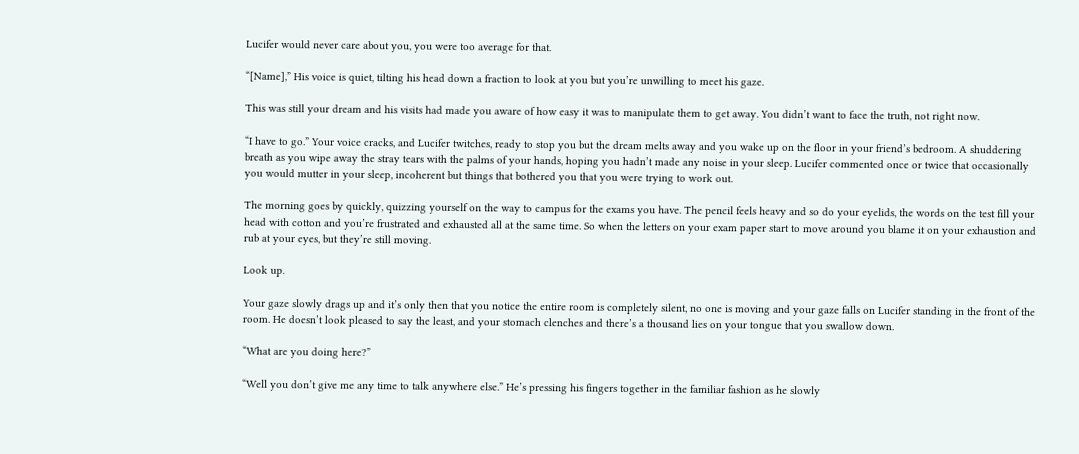Lucifer would never care about you, you were too average for that.

“[Name],” His voice is quiet, tilting his head down a fraction to look at you but you’re unwilling to meet his gaze.

This was still your dream and his visits had made you aware of how easy it was to manipulate them to get away. You didn’t want to face the truth, not right now.

“I have to go.” Your voice cracks, and Lucifer twitches, ready to stop you but the dream melts away and you wake up on the floor in your friend’s bedroom. A shuddering breath as you wipe away the stray tears with the palms of your hands, hoping you hadn’t made any noise in your sleep. Lucifer commented once or twice that occasionally you would mutter in your sleep, incoherent but things that bothered you that you were trying to work out.

The morning goes by quickly, quizzing yourself on the way to campus for the exams you have. The pencil feels heavy and so do your eyelids, the words on the test fill your head with cotton and you’re frustrated and exhausted all at the same time. So when the letters on your exam paper start to move around you blame it on your exhaustion and rub at your eyes, but they’re still moving.

Look up.

Your gaze slowly drags up and it’s only then that you notice the entire room is completely silent, no one is moving and your gaze falls on Lucifer standing in the front of the room. He doesn’t look pleased to say the least, and your stomach clenches and there’s a thousand lies on your tongue that you swallow down.

“What are you doing here?”

“Well you don’t give me any time to talk anywhere else.” He’s pressing his fingers together in the familiar fashion as he slowly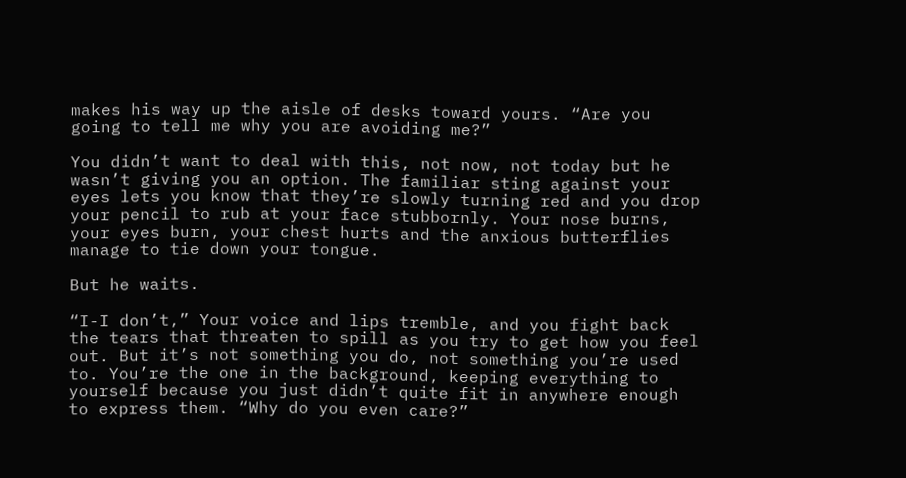makes his way up the aisle of desks toward yours. “Are you going to tell me why you are avoiding me?”

You didn’t want to deal with this, not now, not today but he wasn’t giving you an option. The familiar sting against your eyes lets you know that they’re slowly turning red and you drop your pencil to rub at your face stubbornly. Your nose burns, your eyes burn, your chest hurts and the anxious butterflies manage to tie down your tongue.

But he waits.

“I-I don’t,” Your voice and lips tremble, and you fight back the tears that threaten to spill as you try to get how you feel out. But it’s not something you do, not something you’re used to. You’re the one in the background, keeping everything to yourself because you just didn’t quite fit in anywhere enough to express them. “Why do you even care?”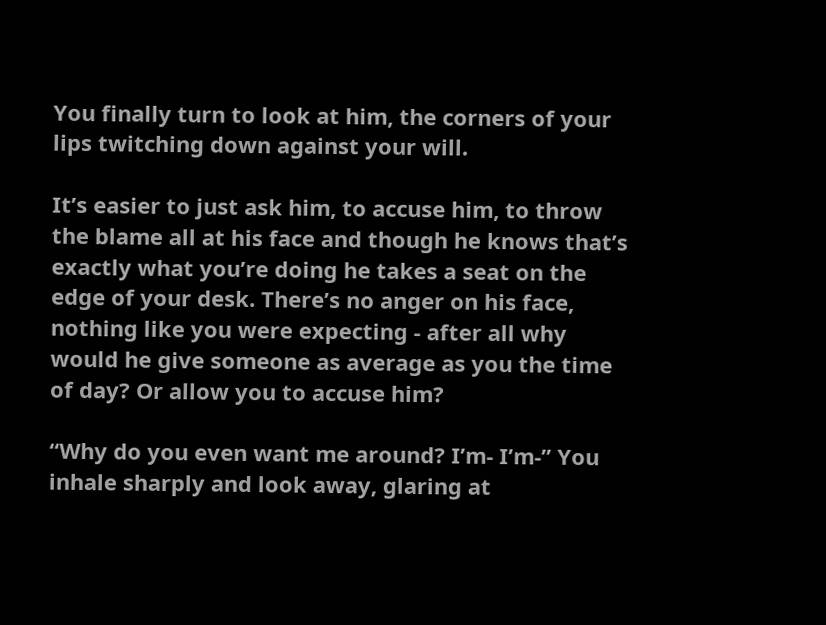You finally turn to look at him, the corners of your lips twitching down against your will.

It’s easier to just ask him, to accuse him, to throw the blame all at his face and though he knows that’s exactly what you’re doing he takes a seat on the edge of your desk. There’s no anger on his face, nothing like you were expecting - after all why would he give someone as average as you the time of day? Or allow you to accuse him?

“Why do you even want me around? I’m- I’m-” You inhale sharply and look away, glaring at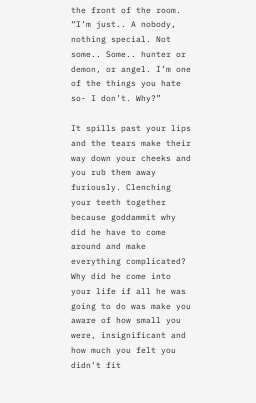the front of the room. “I’m just.. A nobody, nothing special. Not some.. Some.. hunter or demon, or angel. I’m one of the things you hate so- I don’t. Why?”

It spills past your lips and the tears make their way down your cheeks and you rub them away furiously. Clenching your teeth together because goddammit why did he have to come around and make everything complicated? Why did he come into your life if all he was going to do was make you aware of how small you were, insignificant and how much you felt you didn’t fit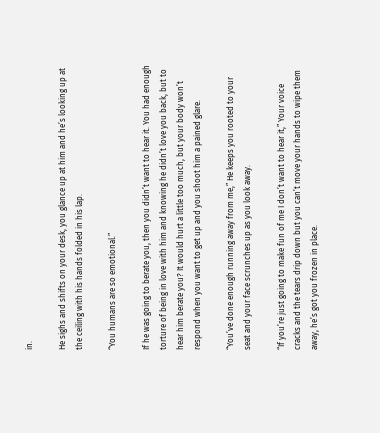in.

He sighs and shifts on your desk, you glance up at him and he’s looking up at the ceiling with his hands folded in his lap.

“You humans are so emotional.”

If he was going to berate you, then you didn’t want to hear it. You had enough torture of being in love with him and knowing he didn’t love you back, but to hear him berate you? It would hurt a little too much, but your body won’t respond when you want to get up and you shoot him a pained glare.

“You’ve done enough running away from me,” He keeps you rooted to your seat and your face scrunches up as you look away.

“If you’re just going to make fun of me I don’t want to hear it,” Your voice cracks and the tears drip down but you can’t move your hands to wipe them away, he’s got you frozen in place.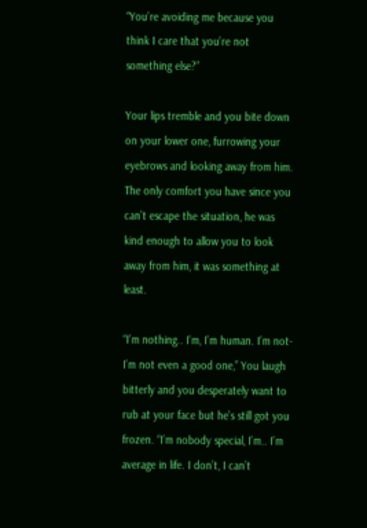“You’re avoiding me because you think I care that you’re not something else?”

Your lips tremble and you bite down on your lower one, furrowing your eyebrows and looking away from him. The only comfort you have since you can’t escape the situation, he was kind enough to allow you to look away from him, it was something at least.

“I’m nothing.. I’m, I’m human. I’m not- I’m not even a good one,” You laugh bitterly and you desperately want to rub at your face but he’s still got you frozen. “I’m nobody special, I’m.. I’m average in life. I don’t, I can’t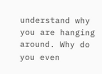understand why you are hanging around. Why do you even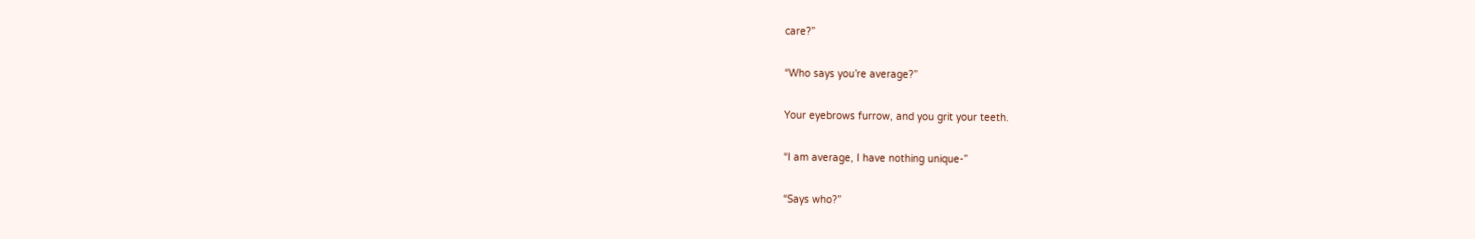care?”

“Who says you’re average?”

Your eyebrows furrow, and you grit your teeth.

“I am average, I have nothing unique-”

“Says who?”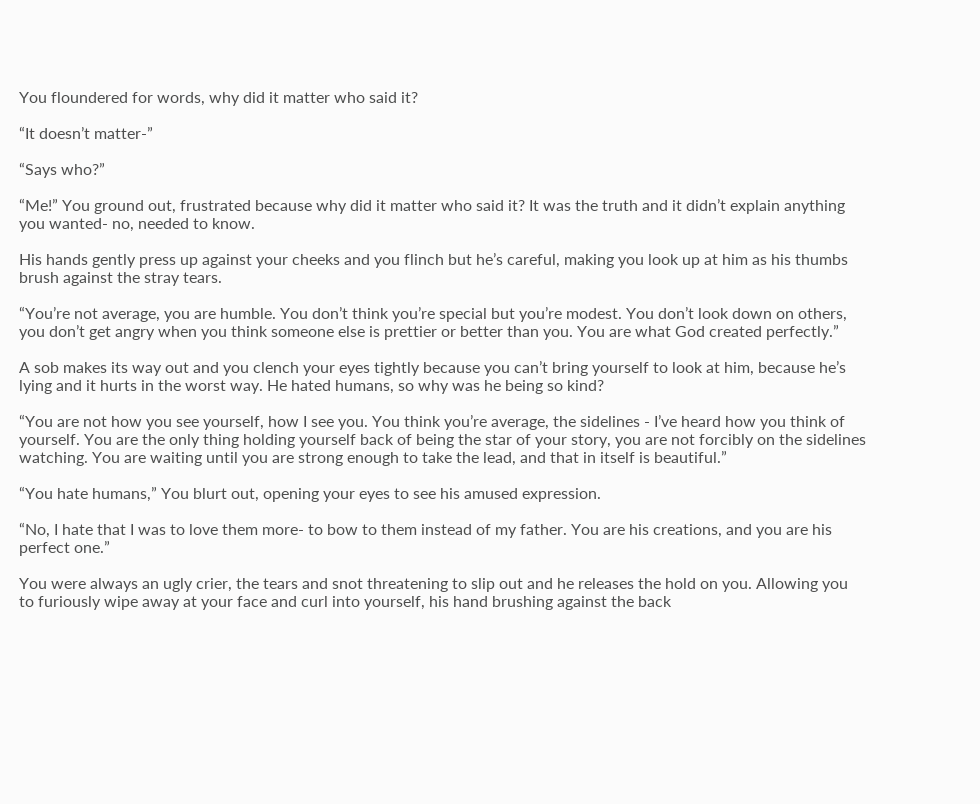You floundered for words, why did it matter who said it?

“It doesn’t matter-”

“Says who?”

“Me!” You ground out, frustrated because why did it matter who said it? It was the truth and it didn’t explain anything you wanted- no, needed to know.

His hands gently press up against your cheeks and you flinch but he’s careful, making you look up at him as his thumbs brush against the stray tears.

“You’re not average, you are humble. You don’t think you’re special but you’re modest. You don’t look down on others, you don’t get angry when you think someone else is prettier or better than you. You are what God created perfectly.”

A sob makes its way out and you clench your eyes tightly because you can’t bring yourself to look at him, because he’s lying and it hurts in the worst way. He hated humans, so why was he being so kind?

“You are not how you see yourself, how I see you. You think you’re average, the sidelines - I’ve heard how you think of yourself. You are the only thing holding yourself back of being the star of your story, you are not forcibly on the sidelines watching. You are waiting until you are strong enough to take the lead, and that in itself is beautiful.”

“You hate humans,” You blurt out, opening your eyes to see his amused expression.

“No, I hate that I was to love them more- to bow to them instead of my father. You are his creations, and you are his perfect one.”

You were always an ugly crier, the tears and snot threatening to slip out and he releases the hold on you. Allowing you to furiously wipe away at your face and curl into yourself, his hand brushing against the back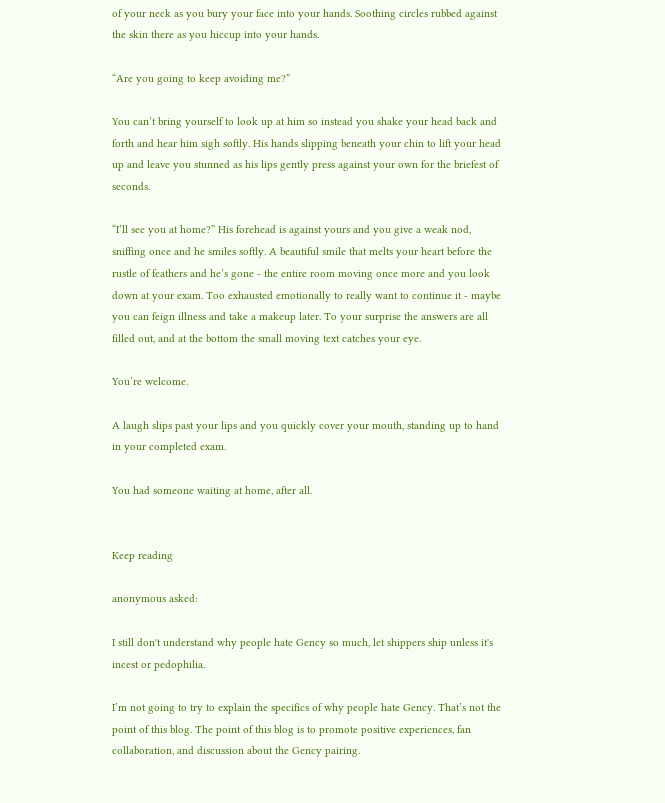of your neck as you bury your face into your hands. Soothing circles rubbed against the skin there as you hiccup into your hands.

“Are you going to keep avoiding me?”

You can’t bring yourself to look up at him so instead you shake your head back and forth and hear him sigh softly. His hands slipping beneath your chin to lift your head up and leave you stunned as his lips gently press against your own for the briefest of seconds.

“I’ll see you at home?” His forehead is against yours and you give a weak nod, sniffing once and he smiles softly. A beautiful smile that melts your heart before the rustle of feathers and he’s gone - the entire room moving once more and you look down at your exam. Too exhausted emotionally to really want to continue it - maybe you can feign illness and take a makeup later. To your surprise the answers are all filled out, and at the bottom the small moving text catches your eye.

You’re welcome.

A laugh slips past your lips and you quickly cover your mouth, standing up to hand in your completed exam.

You had someone waiting at home, after all.


Keep reading

anonymous asked:

I still don't understand why people hate Gency so much, let shippers ship unless it's incest or pedophilia.

I’m not going to try to explain the specifics of why people hate Gency. That’s not the point of this blog. The point of this blog is to promote positive experiences, fan collaboration, and discussion about the Gency pairing.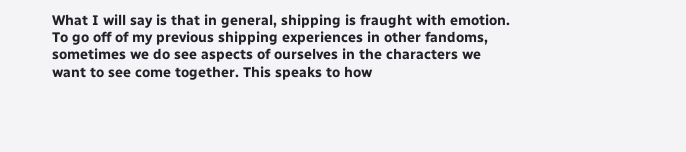What I will say is that in general, shipping is fraught with emotion. To go off of my previous shipping experiences in other fandoms, sometimes we do see aspects of ourselves in the characters we want to see come together. This speaks to how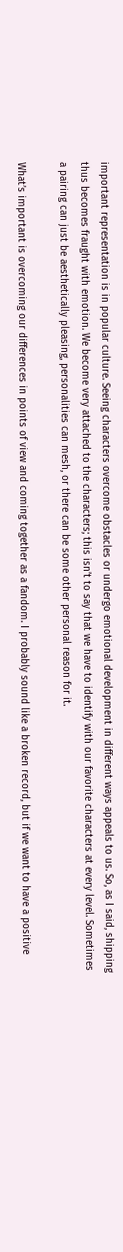important representation is in popular culture. Seeing characters overcome obstacles or undergo emotional development in different ways appeals to us. So, as I said, shipping thus becomes fraught with emotion. We become very attached to the characters; this isn’t to say that we have to identify with our favorite characters at every level. Sometimes a pairing can just be aesthetically pleasing, personalities can mesh, or there can be some other personal reason for it.

What’s important is overcoming our differences in points of view and coming together as a fandom. I probably sound like a broken record, but if we want to have a positive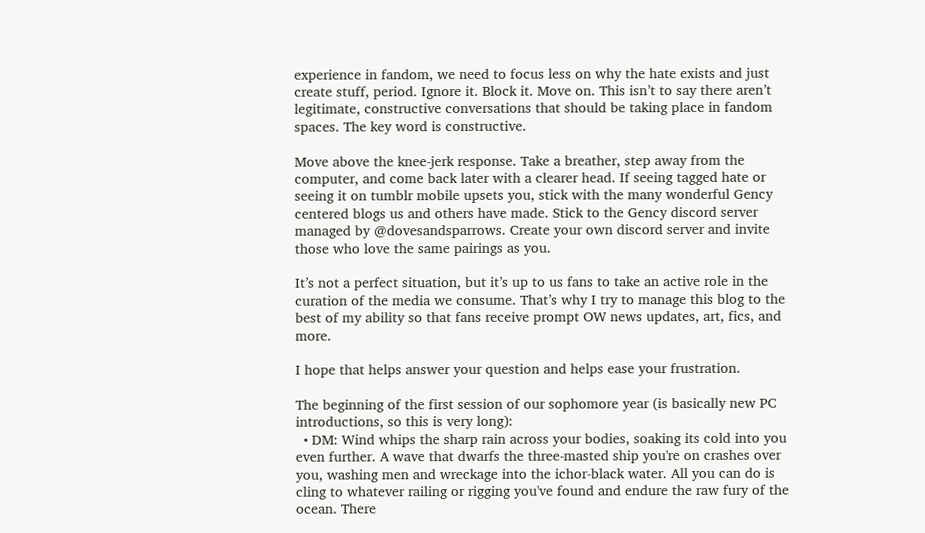experience in fandom, we need to focus less on why the hate exists and just create stuff, period. Ignore it. Block it. Move on. This isn’t to say there aren’t legitimate, constructive conversations that should be taking place in fandom spaces. The key word is constructive.

Move above the knee-jerk response. Take a breather, step away from the computer, and come back later with a clearer head. If seeing tagged hate or seeing it on tumblr mobile upsets you, stick with the many wonderful Gency centered blogs us and others have made. Stick to the Gency discord server managed by @dovesandsparrows. Create your own discord server and invite those who love the same pairings as you.

It’s not a perfect situation, but it’s up to us fans to take an active role in the curation of the media we consume. That’s why I try to manage this blog to the best of my ability so that fans receive prompt OW news updates, art, fics, and more.

I hope that helps answer your question and helps ease your frustration.

The beginning of the first session of our sophomore year (is basically new PC introductions, so this is very long):
  • DM: Wind whips the sharp rain across your bodies, soaking its cold into you even further. A wave that dwarfs the three-masted ship you're on crashes over you, washing men and wreckage into the ichor-black water. All you can do is cling to whatever railing or rigging you've found and endure the raw fury of the ocean. There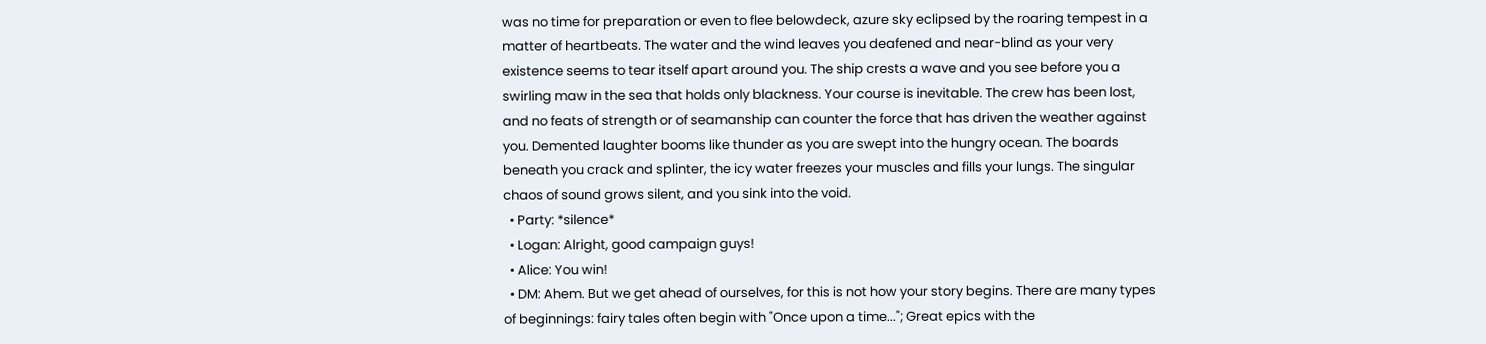was no time for preparation or even to flee belowdeck, azure sky eclipsed by the roaring tempest in a matter of heartbeats. The water and the wind leaves you deafened and near-blind as your very existence seems to tear itself apart around you. The ship crests a wave and you see before you a swirling maw in the sea that holds only blackness. Your course is inevitable. The crew has been lost, and no feats of strength or of seamanship can counter the force that has driven the weather against you. Demented laughter booms like thunder as you are swept into the hungry ocean. The boards beneath you crack and splinter, the icy water freezes your muscles and fills your lungs. The singular chaos of sound grows silent, and you sink into the void.
  • Party: *silence*
  • Logan: Alright, good campaign guys!
  • Alice: You win!
  • DM: Ahem. But we get ahead of ourselves, for this is not how your story begins. There are many types of beginnings: fairy tales often begin with "Once upon a time..."; Great epics with the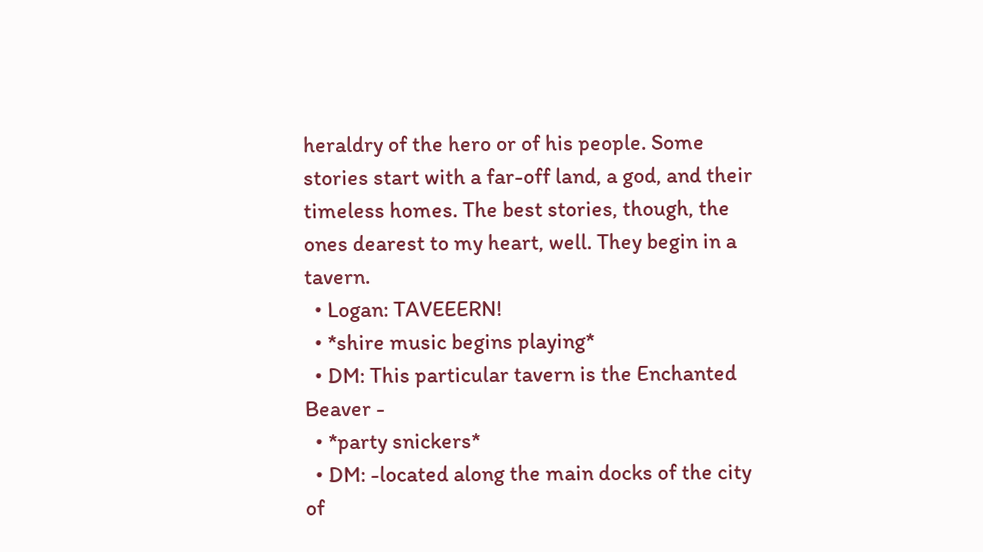heraldry of the hero or of his people. Some stories start with a far-off land, a god, and their timeless homes. The best stories, though, the ones dearest to my heart, well. They begin in a tavern.
  • Logan: TAVEEERN!
  • *shire music begins playing*
  • DM: This particular tavern is the Enchanted Beaver -
  • *party snickers*
  • DM: -located along the main docks of the city of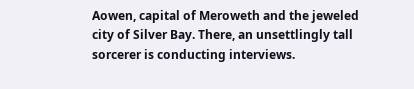Aowen, capital of Meroweth and the jeweled city of Silver Bay. There, an unsettlingly tall sorcerer is conducting interviews.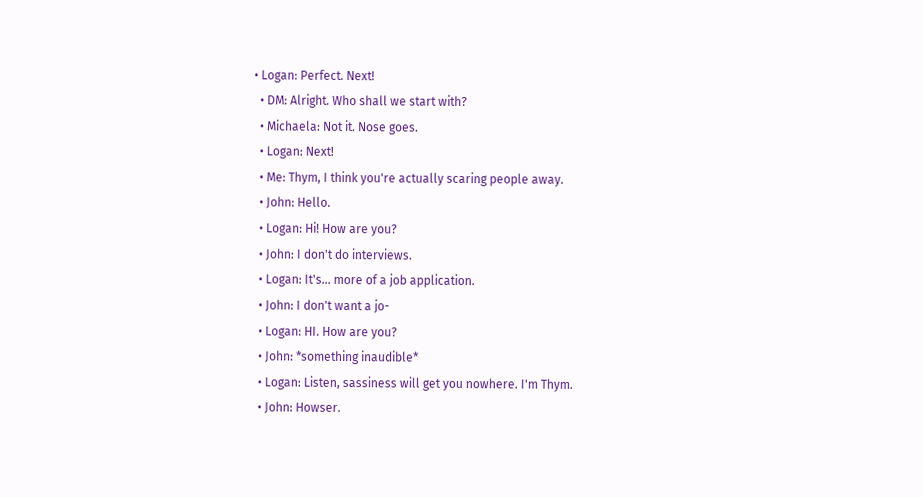• Logan: Perfect. Next!
  • DM: Alright. Who shall we start with?
  • Michaela: Not it. Nose goes.
  • Logan: Next!
  • Me: Thym, I think you're actually scaring people away.
  • John: Hello.
  • Logan: Hi! How are you?
  • John: I don't do interviews.
  • Logan: It's... more of a job application.
  • John: I don't want a jo-
  • Logan: HI. How are you?
  • John: *something inaudible*
  • Logan: Listen, sassiness will get you nowhere. I'm Thym.
  • John: Howser.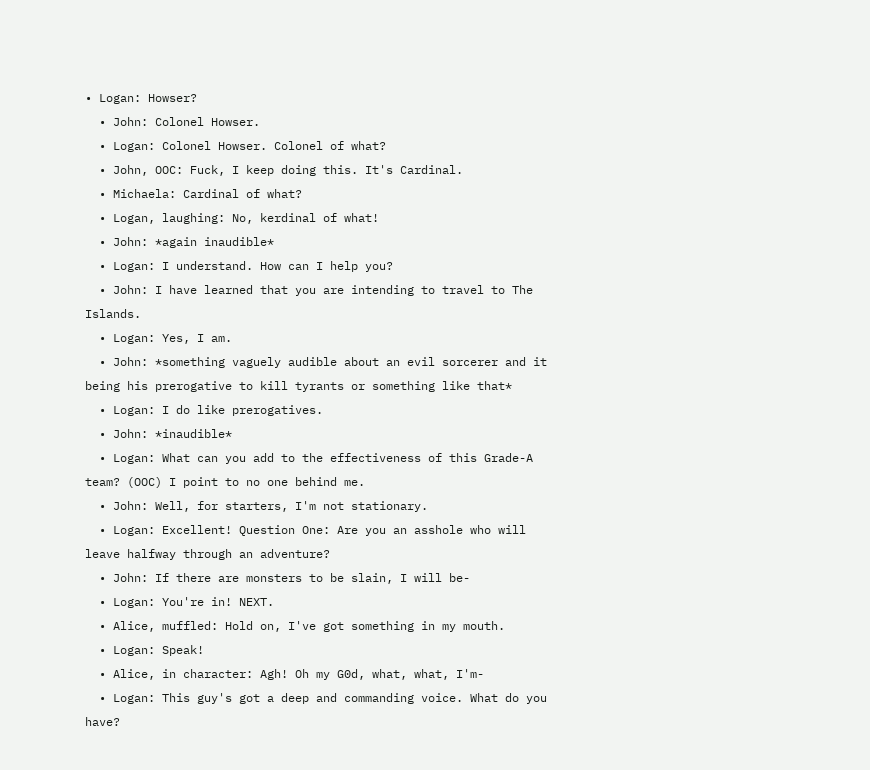• Logan: Howser?
  • John: Colonel Howser.
  • Logan: Colonel Howser. Colonel of what?
  • John, OOC: Fuck, I keep doing this. It's Cardinal.
  • Michaela: Cardinal of what?
  • Logan, laughing: No, kerdinal of what!
  • John: *again inaudible*
  • Logan: I understand. How can I help you?
  • John: I have learned that you are intending to travel to The Islands.
  • Logan: Yes, I am.
  • John: *something vaguely audible about an evil sorcerer and it being his prerogative to kill tyrants or something like that*
  • Logan: I do like prerogatives.
  • John: *inaudible*
  • Logan: What can you add to the effectiveness of this Grade-A team? (OOC) I point to no one behind me.
  • John: Well, for starters, I'm not stationary.
  • Logan: Excellent! Question One: Are you an asshole who will leave halfway through an adventure?
  • John: If there are monsters to be slain, I will be-
  • Logan: You're in! NEXT.
  • Alice, muffled: Hold on, I've got something in my mouth.
  • Logan: Speak!
  • Alice, in character: Agh! Oh my G0d, what, what, I'm-
  • Logan: This guy's got a deep and commanding voice. What do you have?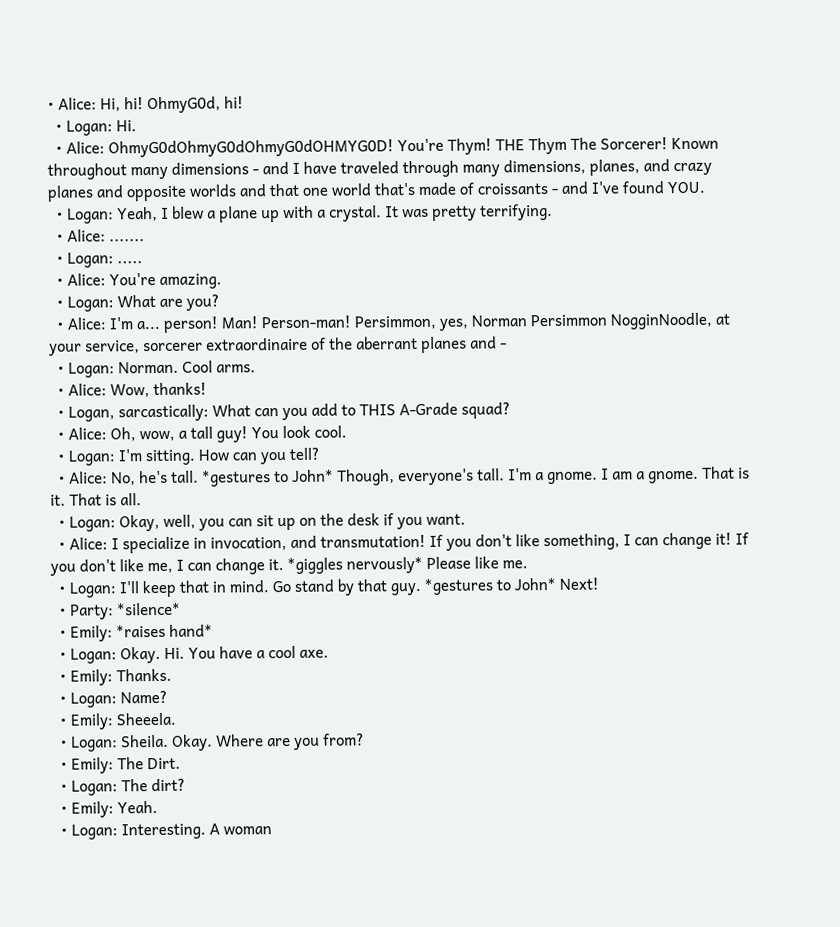• Alice: Hi, hi! OhmyG0d, hi!
  • Logan: Hi.
  • Alice: OhmyG0dOhmyG0dOhmyG0dOHMYG0D! You're Thym! THE Thym The Sorcerer! Known throughout many dimensions - and I have traveled through many dimensions, planes, and crazy planes and opposite worlds and that one world that's made of croissants - and I've found YOU.
  • Logan: Yeah, I blew a plane up with a crystal. It was pretty terrifying.
  • Alice: .......
  • Logan: .....
  • Alice: You're amazing.
  • Logan: What are you?
  • Alice: I'm a... person! Man! Person-man! Persimmon, yes, Norman Persimmon NogginNoodle, at your service, sorcerer extraordinaire of the aberrant planes and -
  • Logan: Norman. Cool arms.
  • Alice: Wow, thanks!
  • Logan, sarcastically: What can you add to THIS A-Grade squad?
  • Alice: Oh, wow, a tall guy! You look cool.
  • Logan: I'm sitting. How can you tell?
  • Alice: No, he's tall. *gestures to John* Though, everyone's tall. I'm a gnome. I am a gnome. That is it. That is all.
  • Logan: Okay, well, you can sit up on the desk if you want.
  • Alice: I specialize in invocation, and transmutation! If you don't like something, I can change it! If you don't like me, I can change it. *giggles nervously* Please like me.
  • Logan: I'll keep that in mind. Go stand by that guy. *gestures to John* Next!
  • Party: *silence*
  • Emily: *raises hand*
  • Logan: Okay. Hi. You have a cool axe.
  • Emily: Thanks.
  • Logan: Name?
  • Emily: Sheeela.
  • Logan: Sheila. Okay. Where are you from?
  • Emily: The Dirt.
  • Logan: The dirt?
  • Emily: Yeah.
  • Logan: Interesting. A woman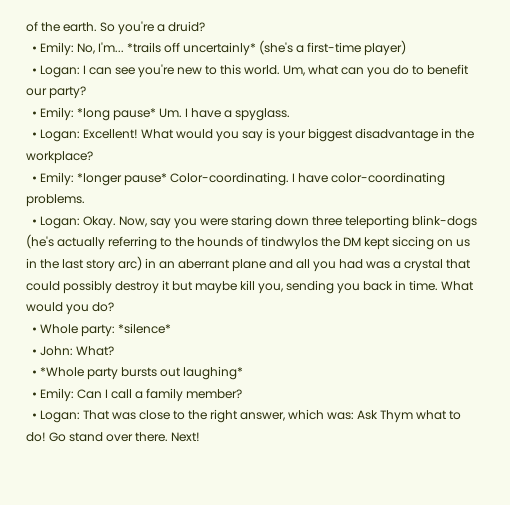of the earth. So you're a druid?
  • Emily: No, I'm... *trails off uncertainly* (she's a first-time player)
  • Logan: I can see you're new to this world. Um, what can you do to benefit our party?
  • Emily: *long pause* Um. I have a spyglass.
  • Logan: Excellent! What would you say is your biggest disadvantage in the workplace?
  • Emily: *longer pause* Color-coordinating. I have color-coordinating problems.
  • Logan: Okay. Now, say you were staring down three teleporting blink-dogs (he's actually referring to the hounds of tindwylos the DM kept siccing on us in the last story arc) in an aberrant plane and all you had was a crystal that could possibly destroy it but maybe kill you, sending you back in time. What would you do?
  • Whole party: *silence*
  • John: What?
  • *Whole party bursts out laughing*
  • Emily: Can I call a family member?
  • Logan: That was close to the right answer, which was: Ask Thym what to do! Go stand over there. Next!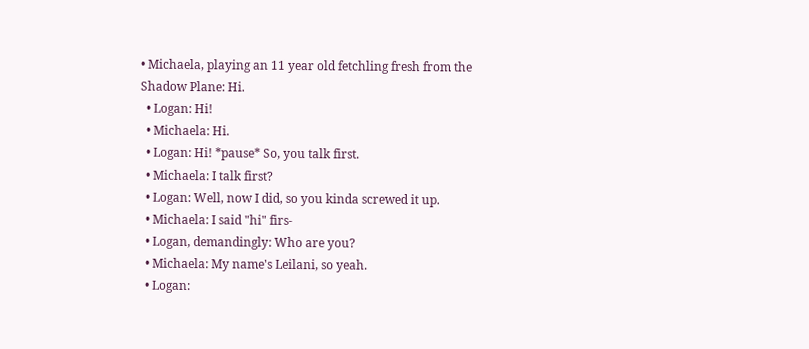• Michaela, playing an 11 year old fetchling fresh from the Shadow Plane: Hi.
  • Logan: Hi!
  • Michaela: Hi.
  • Logan: Hi! *pause* So, you talk first.
  • Michaela: I talk first?
  • Logan: Well, now I did, so you kinda screwed it up.
  • Michaela: I said "hi" firs-
  • Logan, demandingly: Who are you?
  • Michaela: My name's Leilani, so yeah.
  • Logan: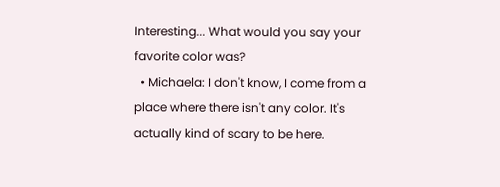Interesting... What would you say your favorite color was?
  • Michaela: I don't know, I come from a place where there isn't any color. It's actually kind of scary to be here.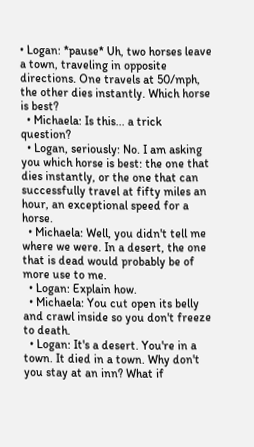• Logan: *pause* Uh, two horses leave a town, traveling in opposite directions. One travels at 50/mph, the other dies instantly. Which horse is best?
  • Michaela: Is this... a trick question?
  • Logan, seriously: No. I am asking you which horse is best: the one that dies instantly, or the one that can successfully travel at fifty miles an hour, an exceptional speed for a horse.
  • Michaela: Well, you didn't tell me where we were. In a desert, the one that is dead would probably be of more use to me.
  • Logan: Explain how.
  • Michaela: You cut open its belly and crawl inside so you don't freeze to death.
  • Logan: It's a desert. You're in a town. It died in a town. Why don't you stay at an inn? What if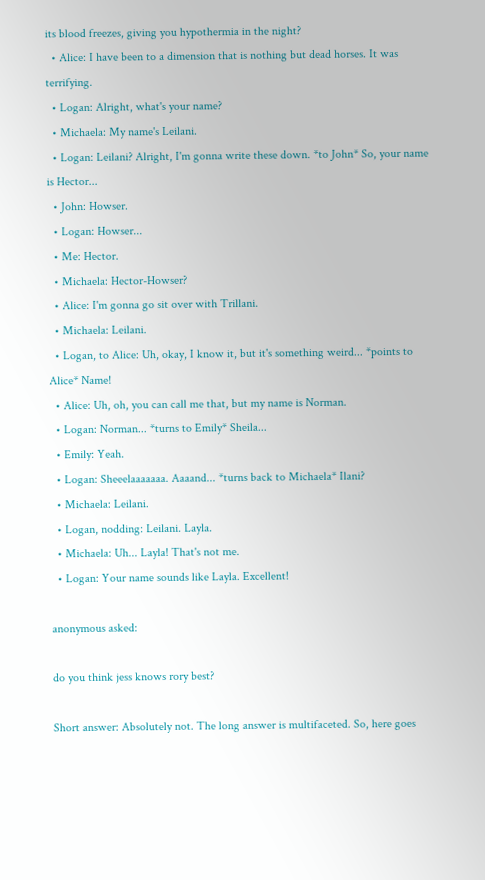its blood freezes, giving you hypothermia in the night?
  • Alice: I have been to a dimension that is nothing but dead horses. It was terrifying.
  • Logan: Alright, what's your name?
  • Michaela: My name's Leilani.
  • Logan: Leilani? Alright, I'm gonna write these down. *to John* So, your name is Hector...
  • John: Howser.
  • Logan: Howser...
  • Me: Hector.
  • Michaela: Hector-Howser?
  • Alice: I'm gonna go sit over with Trillani.
  • Michaela: Leilani.
  • Logan, to Alice: Uh, okay, I know it, but it's something weird... *points to Alice* Name!
  • Alice: Uh, oh, you can call me that, but my name is Norman.
  • Logan: Norman... *turns to Emily* Sheila...
  • Emily: Yeah.
  • Logan: Sheeelaaaaaaa. Aaaand... *turns back to Michaela* Ilani?
  • Michaela: Leilani.
  • Logan, nodding: Leilani. Layla.
  • Michaela: Uh... Layla! That's not me.
  • Logan: Your name sounds like Layla. Excellent!

anonymous asked:

do you think jess knows rory best?

Short answer: Absolutely not. The long answer is multifaceted. So, here goes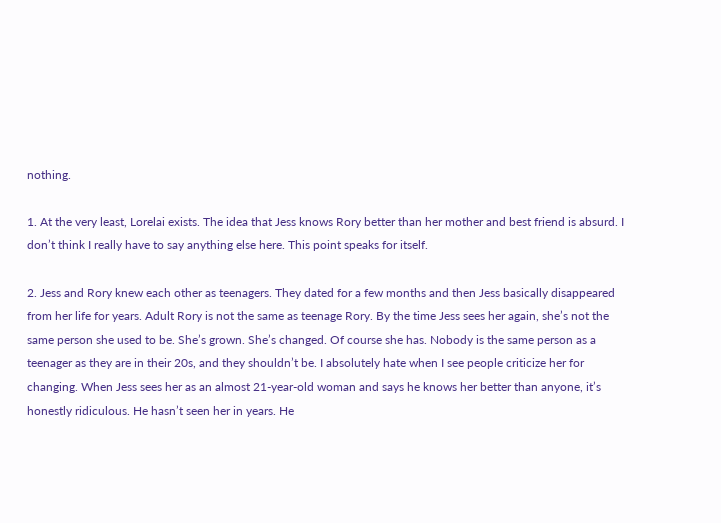nothing.

1. At the very least, Lorelai exists. The idea that Jess knows Rory better than her mother and best friend is absurd. I don’t think I really have to say anything else here. This point speaks for itself.

2. Jess and Rory knew each other as teenagers. They dated for a few months and then Jess basically disappeared from her life for years. Adult Rory is not the same as teenage Rory. By the time Jess sees her again, she’s not the same person she used to be. She’s grown. She’s changed. Of course she has. Nobody is the same person as a teenager as they are in their 20s, and they shouldn’t be. I absolutely hate when I see people criticize her for changing. When Jess sees her as an almost 21-year-old woman and says he knows her better than anyone, it’s honestly ridiculous. He hasn’t seen her in years. He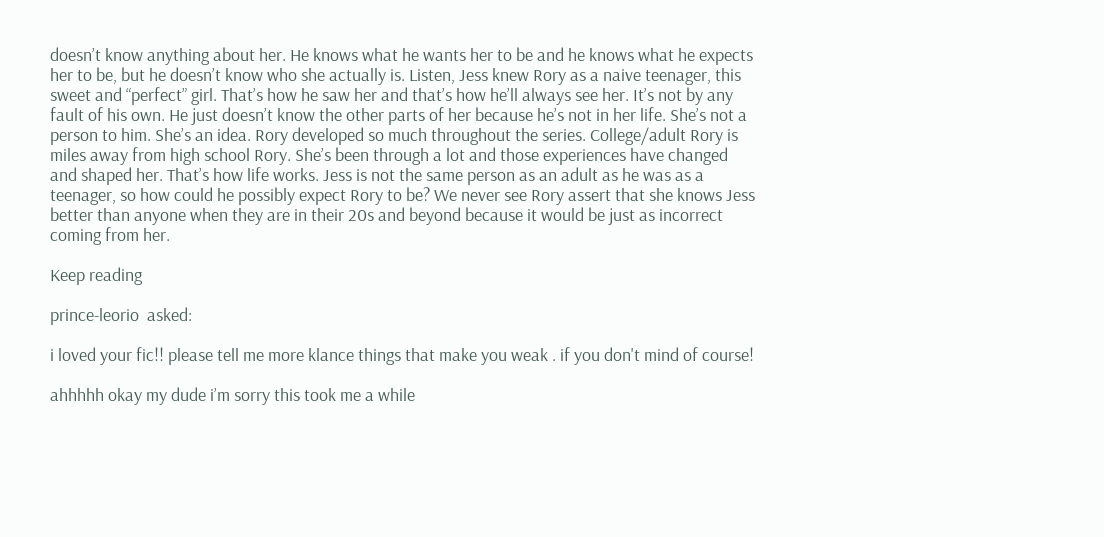doesn’t know anything about her. He knows what he wants her to be and he knows what he expects her to be, but he doesn’t know who she actually is. Listen, Jess knew Rory as a naive teenager, this sweet and “perfect” girl. That’s how he saw her and that’s how he’ll always see her. It’s not by any fault of his own. He just doesn’t know the other parts of her because he’s not in her life. She’s not a person to him. She’s an idea. Rory developed so much throughout the series. College/adult Rory is miles away from high school Rory. She’s been through a lot and those experiences have changed and shaped her. That’s how life works. Jess is not the same person as an adult as he was as a teenager, so how could he possibly expect Rory to be? We never see Rory assert that she knows Jess better than anyone when they are in their 20s and beyond because it would be just as incorrect coming from her.

Keep reading

prince-leorio  asked:

i loved your fic!! please tell me more klance things that make you weak . if you don't mind of course!

ahhhhh okay my dude i’m sorry this took me a while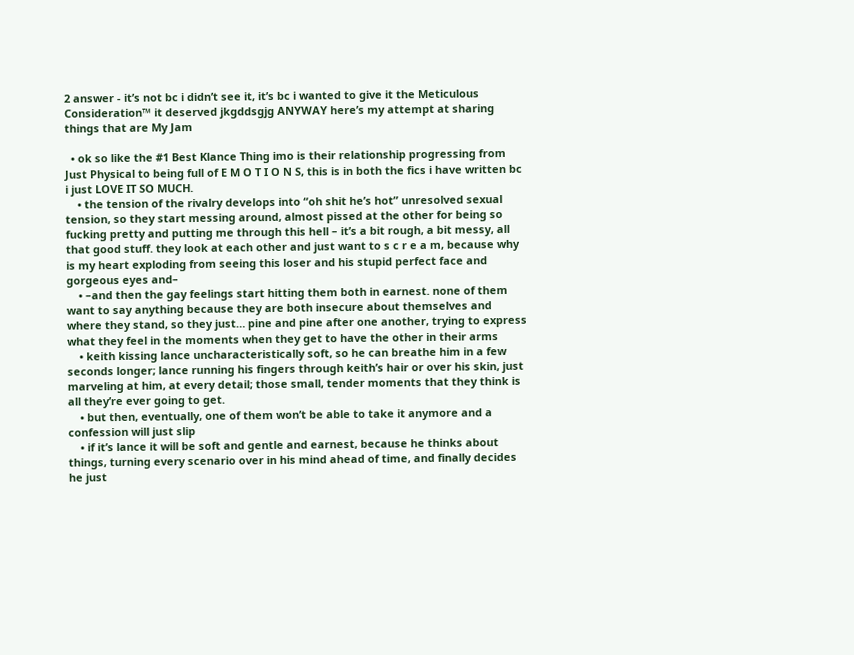2 answer - it’s not bc i didn’t see it, it’s bc i wanted to give it the Meticulous Consideration™ it deserved jkgddsgjg ANYWAY here’s my attempt at sharing things that are My Jam

  • ok so like the #1 Best Klance Thing imo is their relationship progressing from Just Physical to being full of E M O T I O N S, this is in both the fics i have written bc i just LOVE IT SO MUCH.
    • the tension of the rivalry develops into “oh shit he’s hot” unresolved sexual tension, so they start messing around, almost pissed at the other for being so fucking pretty and putting me through this hell – it’s a bit rough, a bit messy, all that good stuff. they look at each other and just want to s c r e a m, because why is my heart exploding from seeing this loser and his stupid perfect face and gorgeous eyes and–
    • –and then the gay feelings start hitting them both in earnest. none of them want to say anything because they are both insecure about themselves and where they stand, so they just… pine and pine after one another, trying to express what they feel in the moments when they get to have the other in their arms
    • keith kissing lance uncharacteristically soft, so he can breathe him in a few seconds longer; lance running his fingers through keith’s hair or over his skin, just marveling at him, at every detail; those small, tender moments that they think is all they’re ever going to get.
    • but then, eventually, one of them won’t be able to take it anymore and a confession will just slip
    • if it’s lance it will be soft and gentle and earnest, because he thinks about things, turning every scenario over in his mind ahead of time, and finally decides he just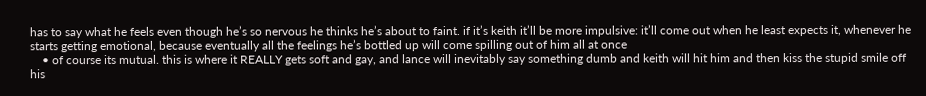has to say what he feels even though he’s so nervous he thinks he’s about to faint. if it’s keith it’ll be more impulsive: it’ll come out when he least expects it, whenever he starts getting emotional, because eventually all the feelings he’s bottled up will come spilling out of him all at once
    • of course its mutual. this is where it REALLY gets soft and gay, and lance will inevitably say something dumb and keith will hit him and then kiss the stupid smile off his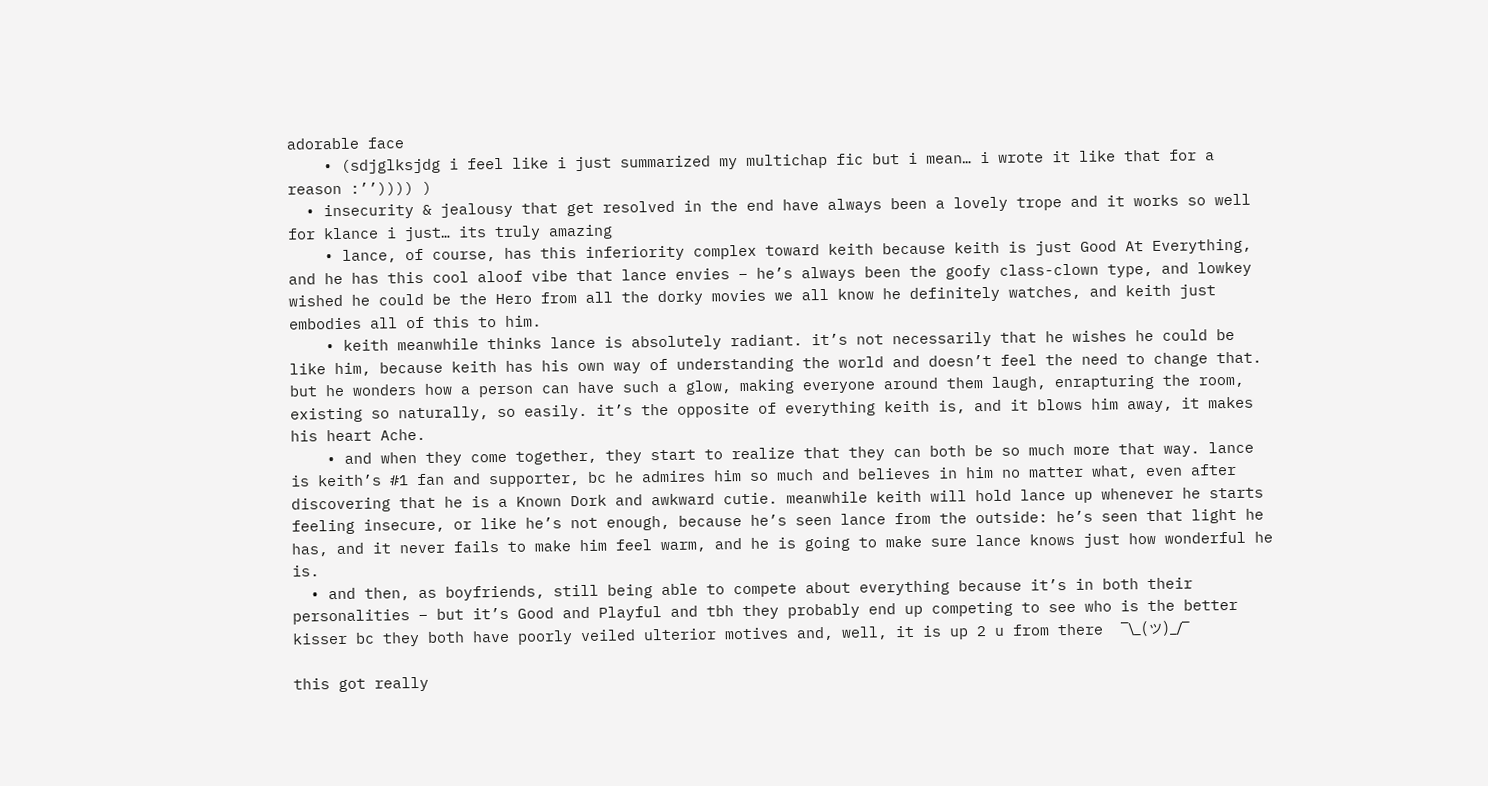adorable face
    • (sdjglksjdg i feel like i just summarized my multichap fic but i mean… i wrote it like that for a reason :’’)))) )
  • insecurity & jealousy that get resolved in the end have always been a lovely trope and it works so well for klance i just… its truly amazing
    • lance, of course, has this inferiority complex toward keith because keith is just Good At Everything, and he has this cool aloof vibe that lance envies – he’s always been the goofy class-clown type, and lowkey wished he could be the Hero from all the dorky movies we all know he definitely watches, and keith just embodies all of this to him.
    • keith meanwhile thinks lance is absolutely radiant. it’s not necessarily that he wishes he could be like him, because keith has his own way of understanding the world and doesn’t feel the need to change that. but he wonders how a person can have such a glow, making everyone around them laugh, enrapturing the room, existing so naturally, so easily. it’s the opposite of everything keith is, and it blows him away, it makes his heart Ache.
    • and when they come together, they start to realize that they can both be so much more that way. lance is keith’s #1 fan and supporter, bc he admires him so much and believes in him no matter what, even after discovering that he is a Known Dork and awkward cutie. meanwhile keith will hold lance up whenever he starts feeling insecure, or like he’s not enough, because he’s seen lance from the outside: he’s seen that light he has, and it never fails to make him feel warm, and he is going to make sure lance knows just how wonderful he is.
  • and then, as boyfriends, still being able to compete about everything because it’s in both their personalities – but it’s Good and Playful and tbh they probably end up competing to see who is the better kisser bc they both have poorly veiled ulterior motives and, well, it is up 2 u from there  ¯\_(ツ)_/¯

this got really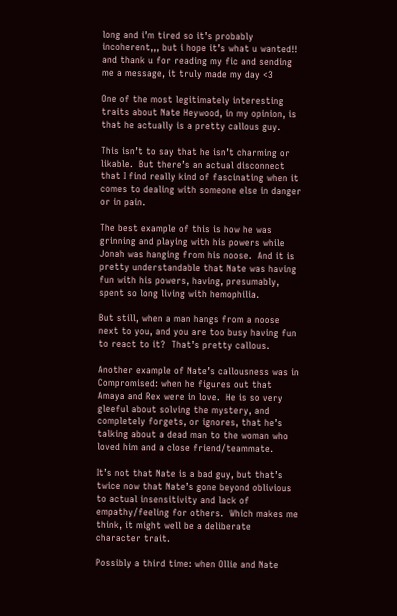long and i’m tired so it’s probably incoherent,,, but i hope it’s what u wanted!! and thank u for reading my fic and sending me a message, it truly made my day <3

One of the most legitimately interesting traits about Nate Heywood, in my opinion, is that he actually is a pretty callous guy.

This isn’t to say that he isn’t charming or likable.  But there’s an actual disconnect that I find really kind of fascinating when it comes to dealing with someone else in danger or in pain.

The best example of this is how he was grinning and playing with his powers while Jonah was hanging from his noose.  And it is pretty understandable that Nate was having fun with his powers, having, presumably, spent so long living with hemophilia.

But still, when a man hangs from a noose next to you, and you are too busy having fun to react to it?  That’s pretty callous.

Another example of Nate’s callousness was in Compromised: when he figures out that Amaya and Rex were in love.  He is so very gleeful about solving the mystery, and completely forgets, or ignores, that he’s talking about a dead man to the woman who loved him and a close friend/teammate.

It’s not that Nate is a bad guy, but that’s twice now that Nate’s gone beyond oblivious to actual insensitivity and lack of empathy/feeling for others.  Which makes me think, it might well be a deliberate character trait.

Possibly a third time: when Ollie and Nate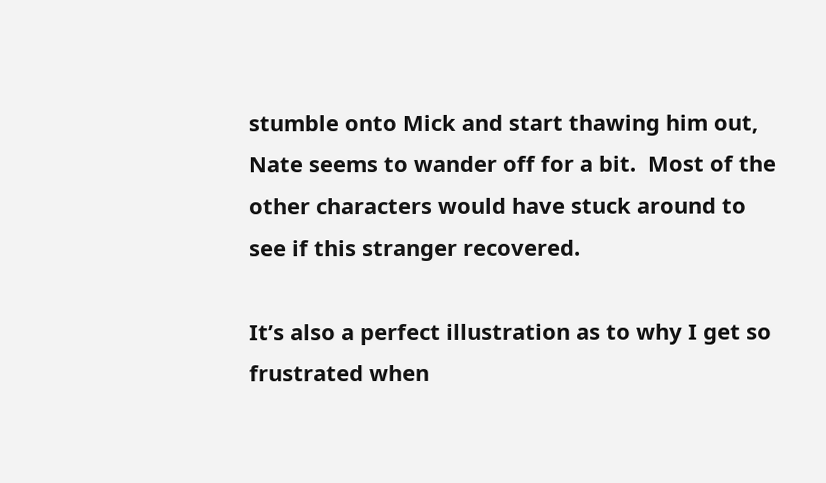stumble onto Mick and start thawing him out, Nate seems to wander off for a bit.  Most of the other characters would have stuck around to see if this stranger recovered.

It’s also a perfect illustration as to why I get so frustrated when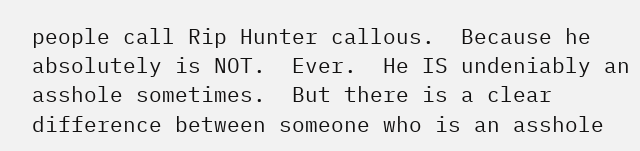people call Rip Hunter callous.  Because he absolutely is NOT.  Ever.  He IS undeniably an asshole sometimes.  But there is a clear difference between someone who is an asshole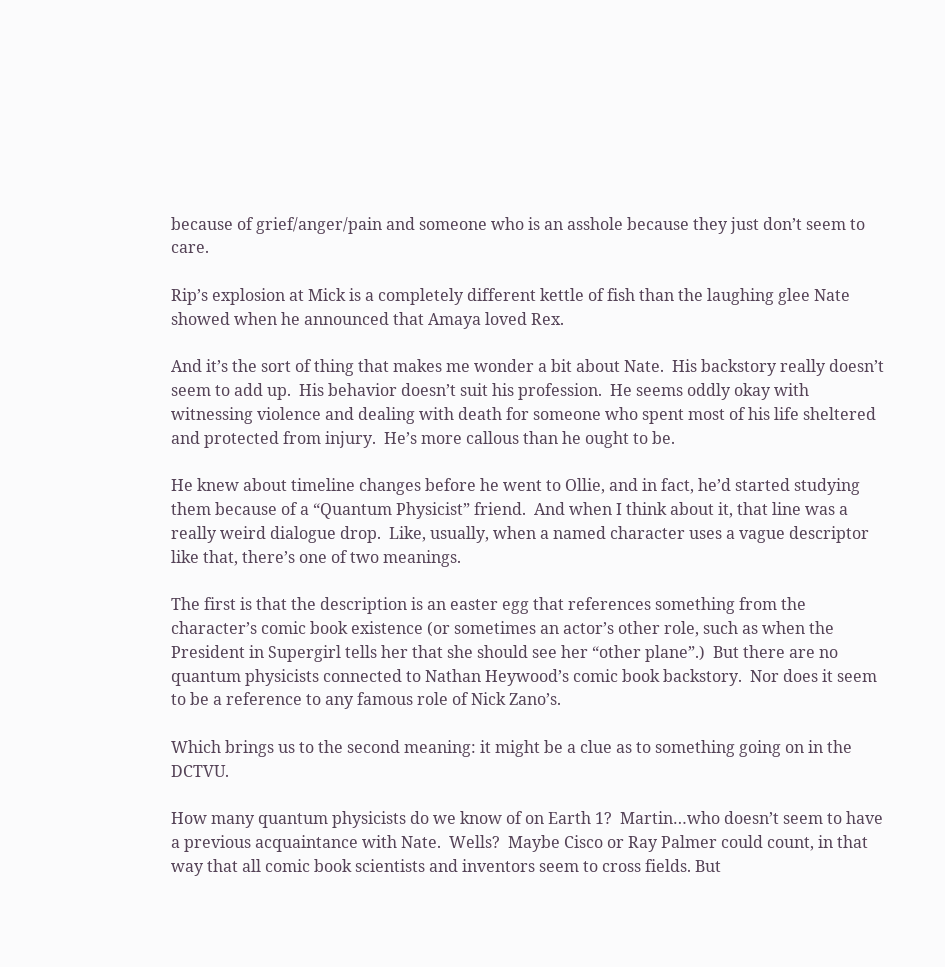because of grief/anger/pain and someone who is an asshole because they just don’t seem to care.

Rip’s explosion at Mick is a completely different kettle of fish than the laughing glee Nate showed when he announced that Amaya loved Rex.

And it’s the sort of thing that makes me wonder a bit about Nate.  His backstory really doesn’t seem to add up.  His behavior doesn’t suit his profession.  He seems oddly okay with witnessing violence and dealing with death for someone who spent most of his life sheltered and protected from injury.  He’s more callous than he ought to be.

He knew about timeline changes before he went to Ollie, and in fact, he’d started studying them because of a “Quantum Physicist” friend.  And when I think about it, that line was a really weird dialogue drop.  Like, usually, when a named character uses a vague descriptor like that, there’s one of two meanings.

The first is that the description is an easter egg that references something from the character’s comic book existence (or sometimes an actor’s other role, such as when the President in Supergirl tells her that she should see her “other plane”.)  But there are no quantum physicists connected to Nathan Heywood’s comic book backstory.  Nor does it seem to be a reference to any famous role of Nick Zano’s.

Which brings us to the second meaning: it might be a clue as to something going on in the DCTVU.

How many quantum physicists do we know of on Earth 1?  Martin…who doesn’t seem to have a previous acquaintance with Nate.  Wells?  Maybe Cisco or Ray Palmer could count, in that way that all comic book scientists and inventors seem to cross fields. But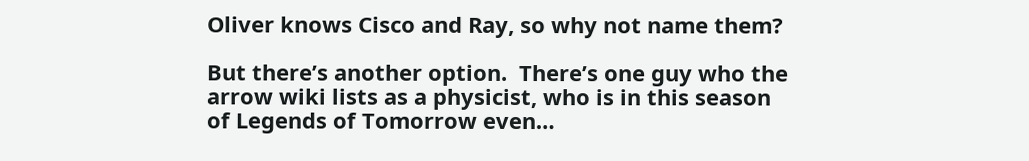Oliver knows Cisco and Ray, so why not name them?

But there’s another option.  There’s one guy who the arrow wiki lists as a physicist, who is in this season of Legends of Tomorrow even…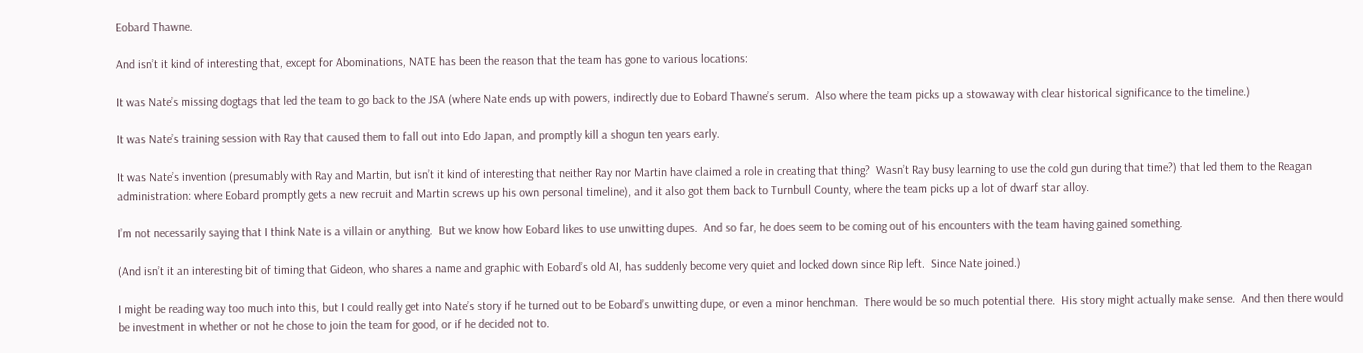Eobard Thawne.

And isn’t it kind of interesting that, except for Abominations, NATE has been the reason that the team has gone to various locations:

It was Nate’s missing dogtags that led the team to go back to the JSA (where Nate ends up with powers, indirectly due to Eobard Thawne’s serum.  Also where the team picks up a stowaway with clear historical significance to the timeline.)

It was Nate’s training session with Ray that caused them to fall out into Edo Japan, and promptly kill a shogun ten years early.

It was Nate’s invention (presumably with Ray and Martin, but isn’t it kind of interesting that neither Ray nor Martin have claimed a role in creating that thing?  Wasn’t Ray busy learning to use the cold gun during that time?) that led them to the Reagan administration: where Eobard promptly gets a new recruit and Martin screws up his own personal timeline), and it also got them back to Turnbull County, where the team picks up a lot of dwarf star alloy.

I’m not necessarily saying that I think Nate is a villain or anything.  But we know how Eobard likes to use unwitting dupes.  And so far, he does seem to be coming out of his encounters with the team having gained something.

(And isn’t it an interesting bit of timing that Gideon, who shares a name and graphic with Eobard’s old AI, has suddenly become very quiet and locked down since Rip left.  Since Nate joined.)

I might be reading way too much into this, but I could really get into Nate’s story if he turned out to be Eobard’s unwitting dupe, or even a minor henchman.  There would be so much potential there.  His story might actually make sense.  And then there would be investment in whether or not he chose to join the team for good, or if he decided not to.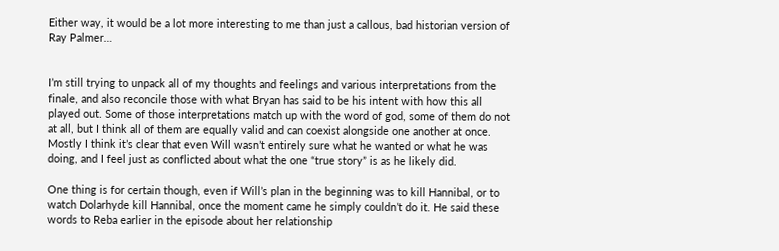Either way, it would be a lot more interesting to me than just a callous, bad historian version of Ray Palmer…


I’m still trying to unpack all of my thoughts and feelings and various interpretations from the finale, and also reconcile those with what Bryan has said to be his intent with how this all played out. Some of those interpretations match up with the word of god, some of them do not at all, but I think all of them are equally valid and can coexist alongside one another at once. Mostly I think it’s clear that even Will wasn’t entirely sure what he wanted or what he was doing, and I feel just as conflicted about what the one “true story” is as he likely did.

One thing is for certain though, even if Will’s plan in the beginning was to kill Hannibal, or to watch Dolarhyde kill Hannibal, once the moment came he simply couldn’t do it. He said these words to Reba earlier in the episode about her relationship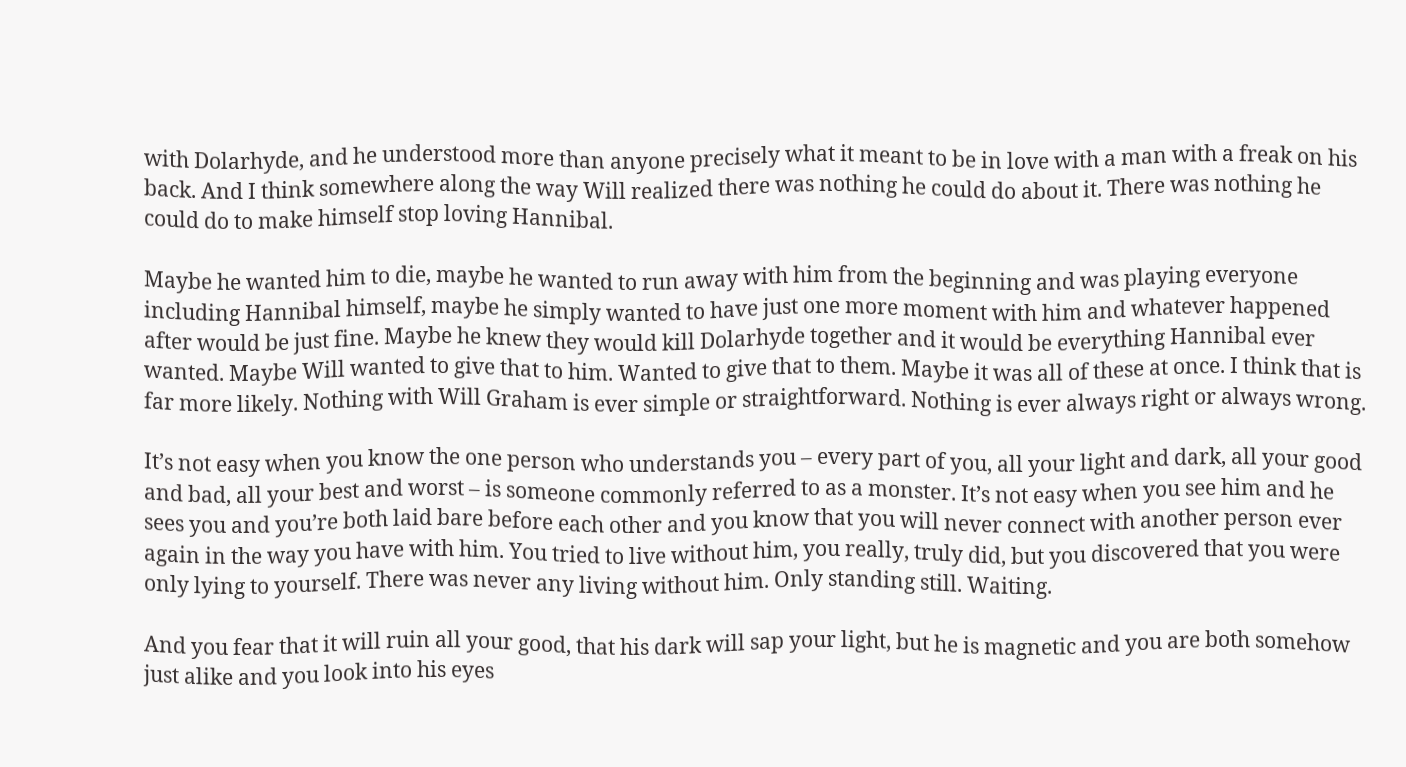with Dolarhyde, and he understood more than anyone precisely what it meant to be in love with a man with a freak on his back. And I think somewhere along the way Will realized there was nothing he could do about it. There was nothing he could do to make himself stop loving Hannibal.

Maybe he wanted him to die, maybe he wanted to run away with him from the beginning and was playing everyone including Hannibal himself, maybe he simply wanted to have just one more moment with him and whatever happened after would be just fine. Maybe he knew they would kill Dolarhyde together and it would be everything Hannibal ever wanted. Maybe Will wanted to give that to him. Wanted to give that to them. Maybe it was all of these at once. I think that is far more likely. Nothing with Will Graham is ever simple or straightforward. Nothing is ever always right or always wrong.

It’s not easy when you know the one person who understands you – every part of you, all your light and dark, all your good and bad, all your best and worst – is someone commonly referred to as a monster. It’s not easy when you see him and he sees you and you’re both laid bare before each other and you know that you will never connect with another person ever again in the way you have with him. You tried to live without him, you really, truly did, but you discovered that you were only lying to yourself. There was never any living without him. Only standing still. Waiting.

And you fear that it will ruin all your good, that his dark will sap your light, but he is magnetic and you are both somehow just alike and you look into his eyes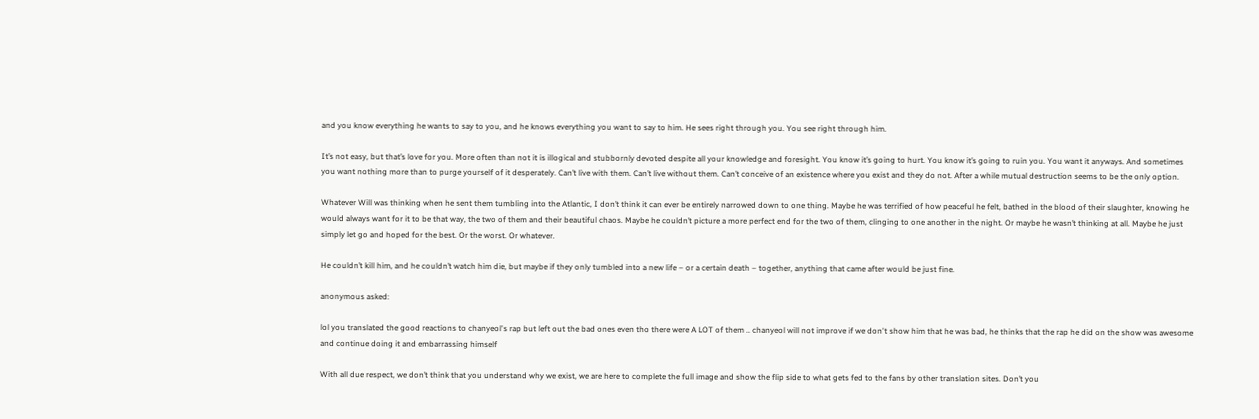and you know everything he wants to say to you, and he knows everything you want to say to him. He sees right through you. You see right through him.

It’s not easy, but that’s love for you. More often than not it is illogical and stubbornly devoted despite all your knowledge and foresight. You know it’s going to hurt. You know it’s going to ruin you. You want it anyways. And sometimes you want nothing more than to purge yourself of it desperately. Can’t live with them. Can’t live without them. Can’t conceive of an existence where you exist and they do not. After a while mutual destruction seems to be the only option.

Whatever Will was thinking when he sent them tumbling into the Atlantic, I don’t think it can ever be entirely narrowed down to one thing. Maybe he was terrified of how peaceful he felt, bathed in the blood of their slaughter, knowing he would always want for it to be that way, the two of them and their beautiful chaos. Maybe he couldn’t picture a more perfect end for the two of them, clinging to one another in the night. Or maybe he wasn’t thinking at all. Maybe he just simply let go and hoped for the best. Or the worst. Or whatever.

He couldn’t kill him, and he couldn’t watch him die, but maybe if they only tumbled into a new life – or a certain death – together, anything that came after would be just fine.

anonymous asked:

lol you translated the good reactions to chanyeol's rap but left out the bad ones even tho there were A LOT of them .. chanyeol will not improve if we don't show him that he was bad, he thinks that the rap he did on the show was awesome and continue doing it and embarrassing himself

With all due respect, we don’t think that you understand why we exist, we are here to complete the full image and show the flip side to what gets fed to the fans by other translation sites. Don’t you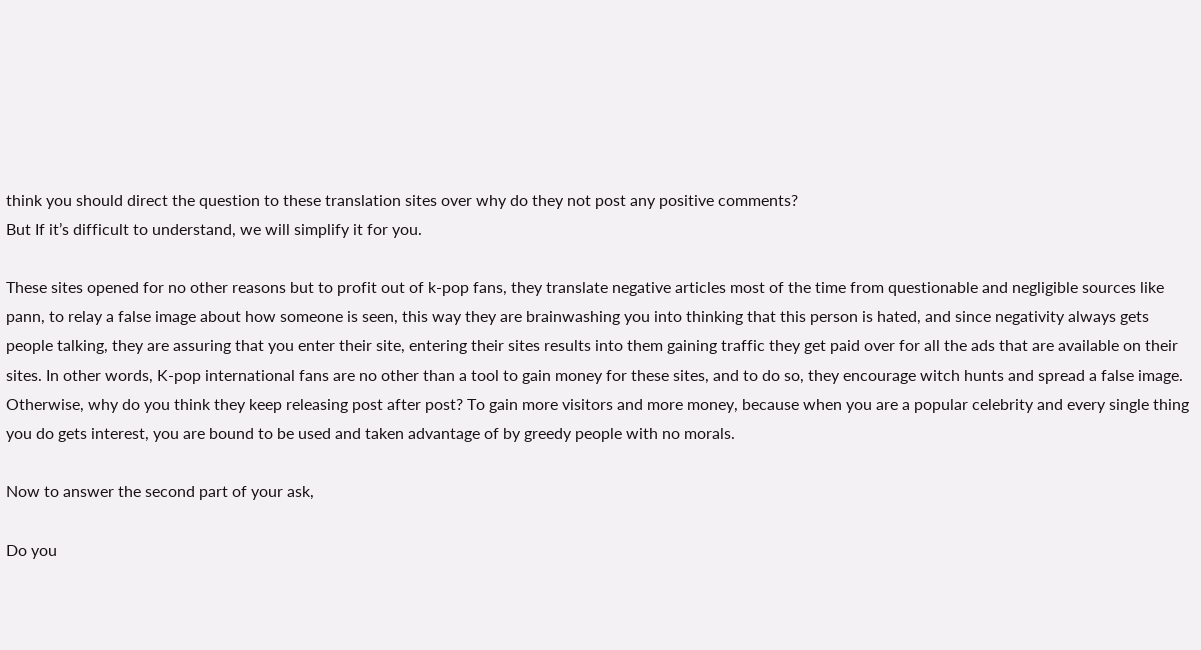think you should direct the question to these translation sites over why do they not post any positive comments?
But If it’s difficult to understand, we will simplify it for you.

These sites opened for no other reasons but to profit out of k-pop fans, they translate negative articles most of the time from questionable and negligible sources like pann, to relay a false image about how someone is seen, this way they are brainwashing you into thinking that this person is hated, and since negativity always gets people talking, they are assuring that you enter their site, entering their sites results into them gaining traffic they get paid over for all the ads that are available on their sites. In other words, K-pop international fans are no other than a tool to gain money for these sites, and to do so, they encourage witch hunts and spread a false image. Otherwise, why do you think they keep releasing post after post? To gain more visitors and more money, because when you are a popular celebrity and every single thing you do gets interest, you are bound to be used and taken advantage of by greedy people with no morals.

Now to answer the second part of your ask,

Do you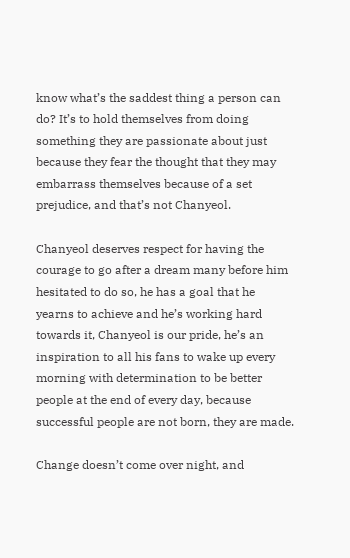know what’s the saddest thing a person can do? It’s to hold themselves from doing something they are passionate about just because they fear the thought that they may embarrass themselves because of a set prejudice, and that’s not Chanyeol.

Chanyeol deserves respect for having the courage to go after a dream many before him hesitated to do so, he has a goal that he yearns to achieve and he’s working hard towards it, Chanyeol is our pride, he’s an inspiration to all his fans to wake up every morning with determination to be better people at the end of every day, because successful people are not born, they are made.

Change doesn’t come over night, and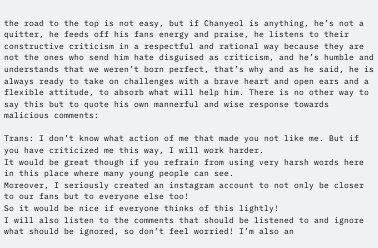the road to the top is not easy, but if Chanyeol is anything, he’s not a quitter, he feeds off his fans energy and praise, he listens to their constructive criticism in a respectful and rational way because they are not the ones who send him hate disguised as criticism, and he’s humble and understands that we weren’t born perfect, that’s why and as he said, he is always ready to take on challenges with a brave heart and open ears and a flexible attitude, to absorb what will help him. There is no other way to say this but to quote his own mannerful and wise response towards malicious comments:

Trans: I don’t know what action of me that made you not like me. But if you have criticized me this way, I will work harder.
It would be great though if you refrain from using very harsh words here in this place where many young people can see.
Moreover, I seriously created an instagram account to not only be closer to our fans but to everyone else too!
So it would be nice if everyone thinks of this lightly!
I will also listen to the comments that should be listened to and ignore what should be ignored, so don’t feel worried! I’m also an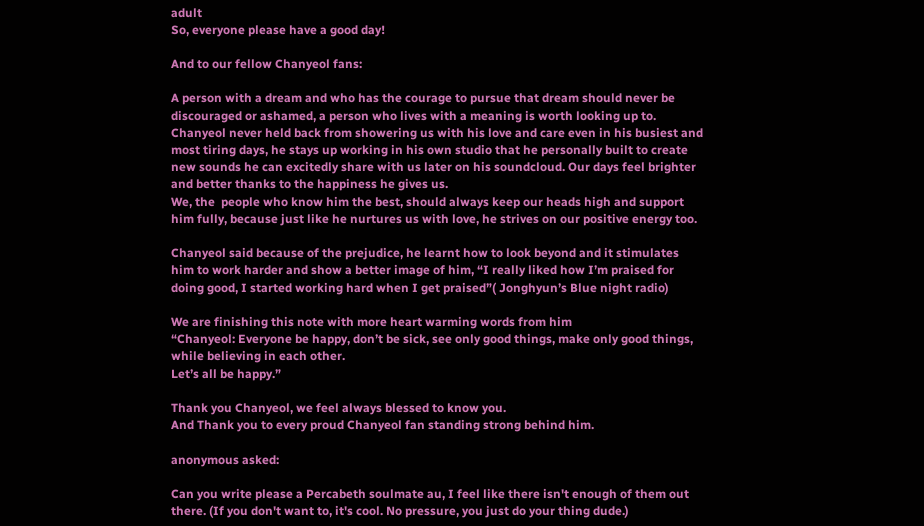adult
So, everyone please have a good day!

And to our fellow Chanyeol fans:

A person with a dream and who has the courage to pursue that dream should never be discouraged or ashamed, a person who lives with a meaning is worth looking up to.
Chanyeol never held back from showering us with his love and care even in his busiest and most tiring days, he stays up working in his own studio that he personally built to create new sounds he can excitedly share with us later on his soundcloud. Our days feel brighter and better thanks to the happiness he gives us.
We, the  people who know him the best, should always keep our heads high and support him fully, because just like he nurtures us with love, he strives on our positive energy too.

Chanyeol said because of the prejudice, he learnt how to look beyond and it stimulates him to work harder and show a better image of him, “I really liked how I’m praised for doing good, I started working hard when I get praised”( Jonghyun’s Blue night radio)

We are finishing this note with more heart warming words from him
“Chanyeol: Everyone be happy, don’t be sick, see only good things, make only good things, while believing in each other.
Let’s all be happy.”

Thank you Chanyeol, we feel always blessed to know you.
And Thank you to every proud Chanyeol fan standing strong behind him.

anonymous asked:

Can you write please a Percabeth soulmate au, I feel like there isn't enough of them out there. (If you don't want to, it's cool. No pressure, you just do your thing dude.)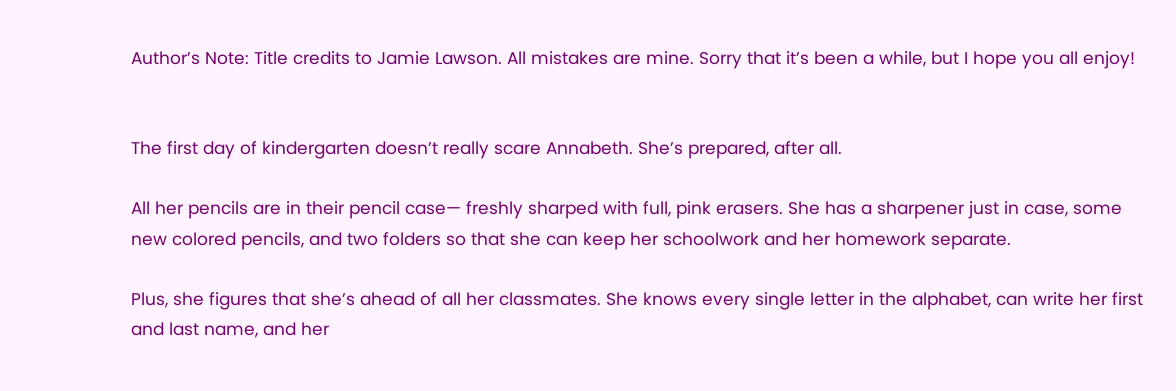Author’s Note: Title credits to Jamie Lawson. All mistakes are mine. Sorry that it’s been a while, but I hope you all enjoy!


The first day of kindergarten doesn’t really scare Annabeth. She’s prepared, after all.

All her pencils are in their pencil case— freshly sharped with full, pink erasers. She has a sharpener just in case, some new colored pencils, and two folders so that she can keep her schoolwork and her homework separate.

Plus, she figures that she’s ahead of all her classmates. She knows every single letter in the alphabet, can write her first and last name, and her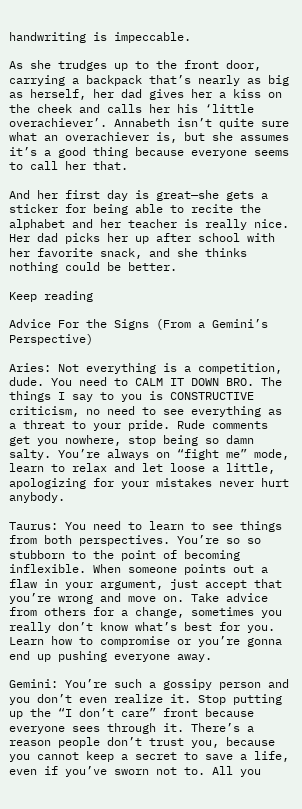handwriting is impeccable.

As she trudges up to the front door, carrying a backpack that’s nearly as big as herself, her dad gives her a kiss on the cheek and calls her his ‘little overachiever’. Annabeth isn’t quite sure what an overachiever is, but she assumes it’s a good thing because everyone seems to call her that.

And her first day is great—she gets a sticker for being able to recite the alphabet and her teacher is really nice. Her dad picks her up after school with her favorite snack, and she thinks nothing could be better.

Keep reading

Advice For the Signs (From a Gemini’s Perspective)

Aries: Not everything is a competition, dude. You need to CALM IT DOWN BRO. The things I say to you is CONSTRUCTIVE criticism, no need to see everything as a threat to your pride. Rude comments get you nowhere, stop being so damn salty. You’re always on “fight me” mode, learn to relax and let loose a little, apologizing for your mistakes never hurt anybody.

Taurus: You need to learn to see things from both perspectives. You’re so so stubborn to the point of becoming inflexible. When someone points out a flaw in your argument, just accept that you’re wrong and move on. Take advice from others for a change, sometimes you really don’t know what’s best for you. Learn how to compromise or you’re gonna end up pushing everyone away.

Gemini: You’re such a gossipy person and you don’t even realize it. Stop putting up the “I don’t care” front because everyone sees through it. There’s a reason people don’t trust you, because you cannot keep a secret to save a life, even if you’ve sworn not to. All you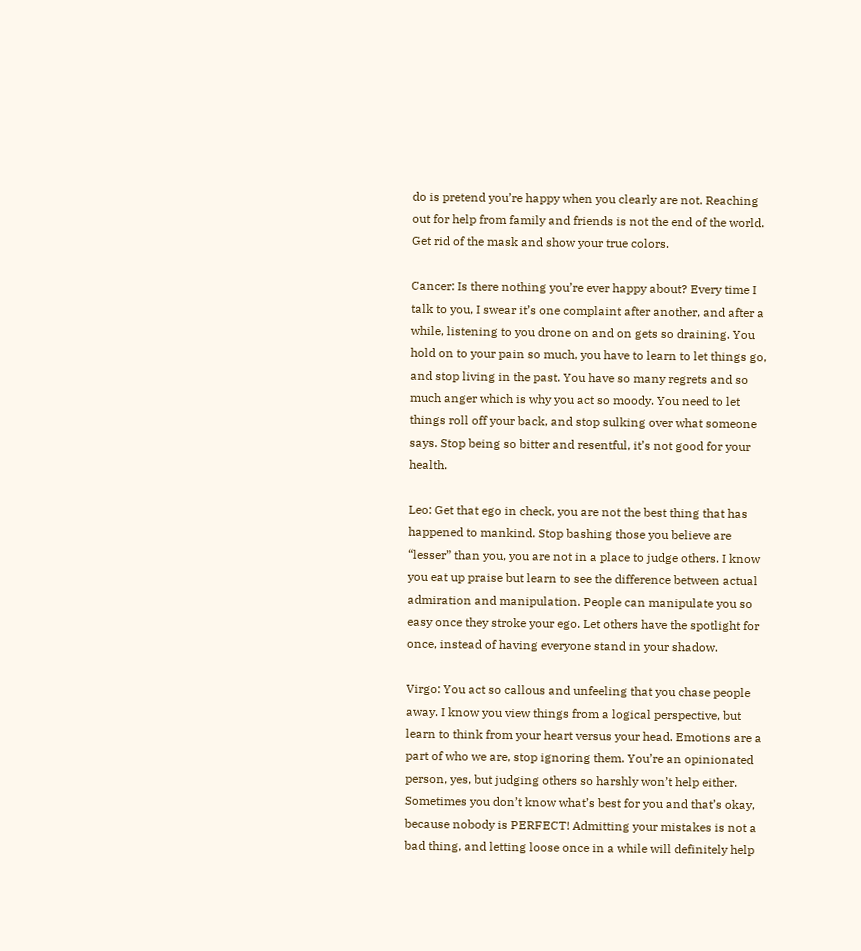do is pretend you’re happy when you clearly are not. Reaching out for help from family and friends is not the end of the world. Get rid of the mask and show your true colors.

Cancer: Is there nothing you’re ever happy about? Every time I talk to you, I swear it’s one complaint after another, and after a while, listening to you drone on and on gets so draining. You hold on to your pain so much, you have to learn to let things go, and stop living in the past. You have so many regrets and so much anger which is why you act so moody. You need to let things roll off your back, and stop sulking over what someone says. Stop being so bitter and resentful, it’s not good for your health.

Leo: Get that ego in check, you are not the best thing that has happened to mankind. Stop bashing those you believe are “lesser” than you, you are not in a place to judge others. I know you eat up praise but learn to see the difference between actual admiration and manipulation. People can manipulate you so easy once they stroke your ego. Let others have the spotlight for once, instead of having everyone stand in your shadow.

Virgo: You act so callous and unfeeling that you chase people away. I know you view things from a logical perspective, but learn to think from your heart versus your head. Emotions are a part of who we are, stop ignoring them. You’re an opinionated person, yes, but judging others so harshly won’t help either. Sometimes you don’t know what’s best for you and that’s okay, because nobody is PERFECT! Admitting your mistakes is not a bad thing, and letting loose once in a while will definitely help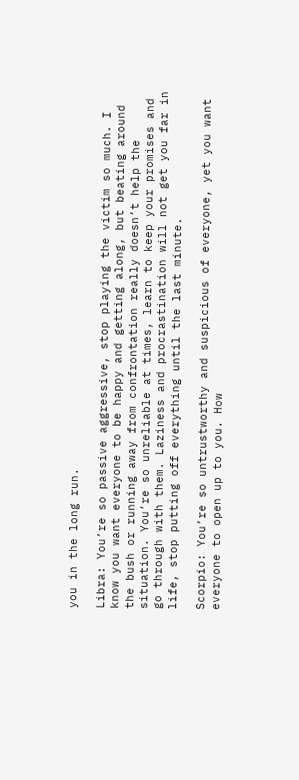you in the long run.

Libra: You’re so passive aggressive, stop playing the victim so much. I know you want everyone to be happy and getting along, but beating around the bush or running away from confrontation really doesn’t help the situation. You’re so unreliable at times, learn to keep your promises and go through with them. Laziness and procrastination will not get you far in life, stop putting off everything until the last minute.

Scorpio: You’re so untrustworthy and suspicious of everyone, yet you want everyone to open up to you. How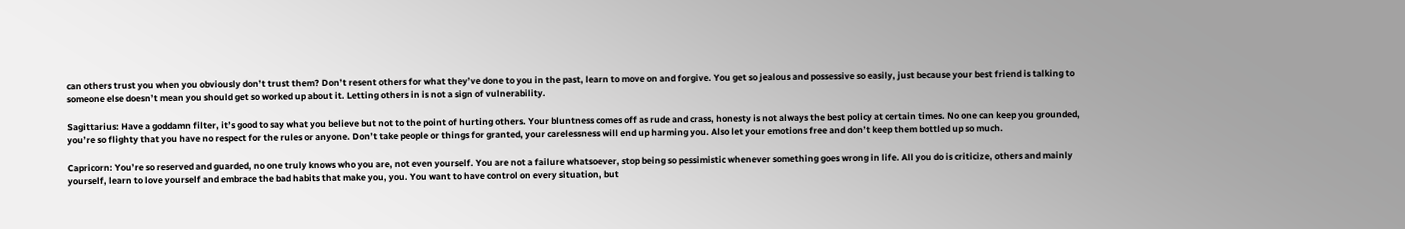can others trust you when you obviously don’t trust them? Don’t resent others for what they’ve done to you in the past, learn to move on and forgive. You get so jealous and possessive so easily, just because your best friend is talking to someone else doesn’t mean you should get so worked up about it. Letting others in is not a sign of vulnerability.

Sagittarius: Have a goddamn filter, it’s good to say what you believe but not to the point of hurting others. Your bluntness comes off as rude and crass, honesty is not always the best policy at certain times. No one can keep you grounded, you’re so flighty that you have no respect for the rules or anyone. Don’t take people or things for granted, your carelessness will end up harming you. Also let your emotions free and don’t keep them bottled up so much.

Capricorn: You’re so reserved and guarded, no one truly knows who you are, not even yourself. You are not a failure whatsoever, stop being so pessimistic whenever something goes wrong in life. All you do is criticize, others and mainly yourself, learn to love yourself and embrace the bad habits that make you, you. You want to have control on every situation, but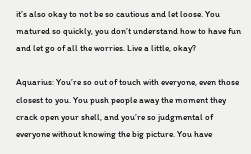it’s also okay to not be so cautious and let loose. You matured so quickly, you don’t understand how to have fun and let go of all the worries. Live a little, okay?

Aquarius: You’re so out of touch with everyone, even those closest to you. You push people away the moment they crack open your shell, and you’re so judgmental of everyone without knowing the big picture. You have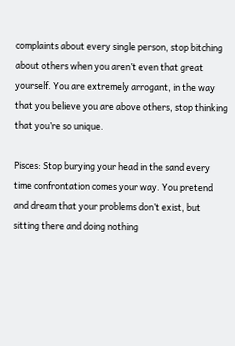complaints about every single person, stop bitching about others when you aren’t even that great yourself. You are extremely arrogant, in the way that you believe you are above others, stop thinking that you’re so unique.

Pisces: Stop burying your head in the sand every time confrontation comes your way. You pretend and dream that your problems don’t exist, but sitting there and doing nothing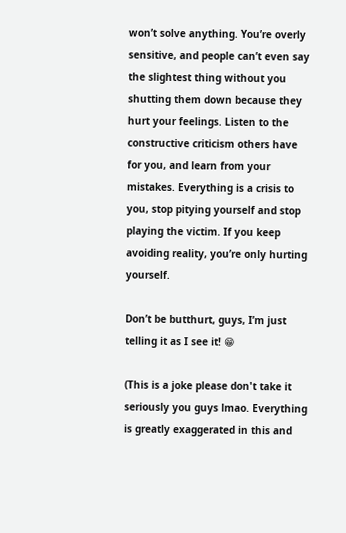won’t solve anything. You’re overly sensitive, and people can’t even say the slightest thing without you shutting them down because they hurt your feelings. Listen to the constructive criticism others have for you, and learn from your mistakes. Everything is a crisis to you, stop pitying yourself and stop playing the victim. If you keep avoiding reality, you’re only hurting yourself.

Don’t be butthurt, guys, I’m just telling it as I see it! 😁

(This is a joke please don't take it seriously you guys lmao. Everything is greatly exaggerated in this and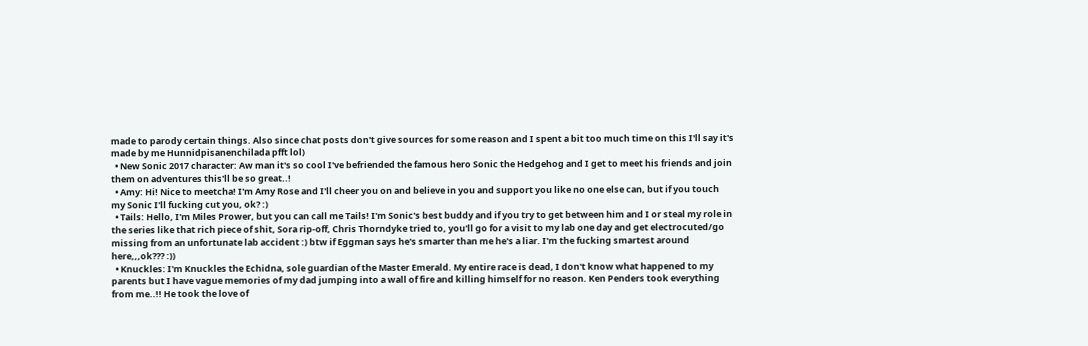made to parody certain things. Also since chat posts don't give sources for some reason and I spent a bit too much time on this I'll say it's made by me Hunnidpisanenchilada pfft lol)
  • New Sonic 2017 character: Aw man it's so cool I've befriended the famous hero Sonic the Hedgehog and I get to meet his friends and join them on adventures this'll be so great..!
  • Amy: Hi! Nice to meetcha! I'm Amy Rose and I'll cheer you on and believe in you and support you like no one else can, but if you touch my Sonic I'll fucking cut you, ok? :)
  • Tails: Hello, I'm Miles Prower, but you can call me Tails! I'm Sonic's best buddy and if you try to get between him and I or steal my role in the series like that rich piece of shit, Sora rip-off, Chris Thorndyke tried to, you'll go for a visit to my lab one day and get electrocuted/go missing from an unfortunate lab accident :) btw if Eggman says he's smarter than me he's a liar. I'm the fucking smartest around here,,,ok??? :))
  • Knuckles: I'm Knuckles the Echidna, sole guardian of the Master Emerald. My entire race is dead, I don't know what happened to my parents but I have vague memories of my dad jumping into a wall of fire and killing himself for no reason. Ken Penders took everything from me..!! He took the love of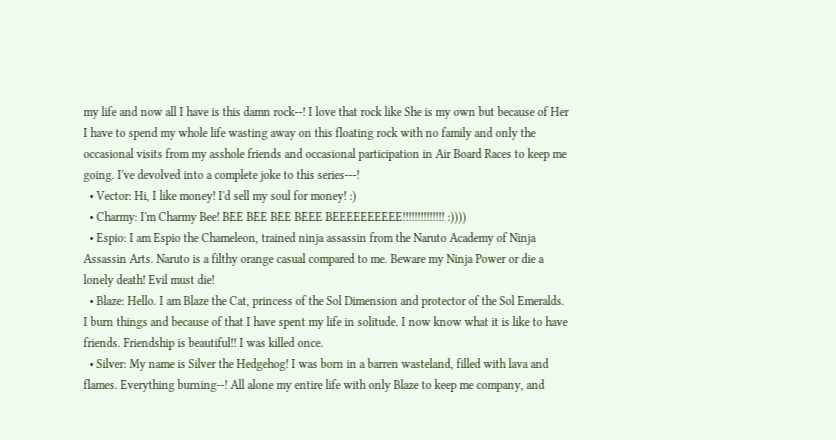my life and now all I have is this damn rock--! I love that rock like She is my own but because of Her I have to spend my whole life wasting away on this floating rock with no family and only the occasional visits from my asshole friends and occasional participation in Air Board Races to keep me going. I've devolved into a complete joke to this series---!
  • Vector: Hi, I like money! I'd sell my soul for money! :)
  • Charmy: I'm Charmy Bee! BEE BEE BEE BEEE BEEEEEEEEEE!!!!!!!!!!!!!! :))))
  • Espio: I am Espio the Chameleon, trained ninja assassin from the Naruto Academy of Ninja Assassin Arts. Naruto is a filthy orange casual compared to me. Beware my Ninja Power or die a lonely death! Evil must die!
  • Blaze: Hello. I am Blaze the Cat, princess of the Sol Dimension and protector of the Sol Emeralds. I burn things and because of that I have spent my life in solitude. I now know what it is like to have friends. Friendship is beautiful!! I was killed once.
  • Silver: My name is Silver the Hedgehog! I was born in a barren wasteland, filled with lava and flames. Everything burning--! All alone my entire life with only Blaze to keep me company, and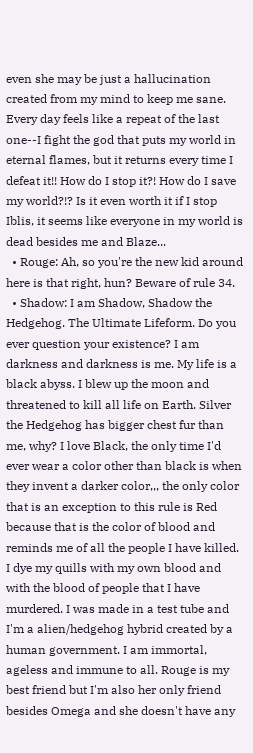even she may be just a hallucination created from my mind to keep me sane. Every day feels like a repeat of the last one--I fight the god that puts my world in eternal flames, but it returns every time I defeat it!! How do I stop it?! How do I save my world?!? Is it even worth it if I stop Iblis, it seems like everyone in my world is dead besides me and Blaze...
  • Rouge: Ah, so you're the new kid around here is that right, hun? Beware of rule 34.
  • Shadow: I am Shadow, Shadow the Hedgehog. The Ultimate Lifeform. Do you ever question your existence? I am darkness and darkness is me. My life is a black abyss. I blew up the moon and threatened to kill all life on Earth. Silver the Hedgehog has bigger chest fur than me, why? I love Black, the only time I'd ever wear a color other than black is when they invent a darker color,,, the only color that is an exception to this rule is Red because that is the color of blood and reminds me of all the people I have killed. I dye my quills with my own blood and with the blood of people that I have murdered. I was made in a test tube and I'm a alien/hedgehog hybrid created by a human government. I am immortal, ageless and immune to all. Rouge is my best friend but I'm also her only friend besides Omega and she doesn't have any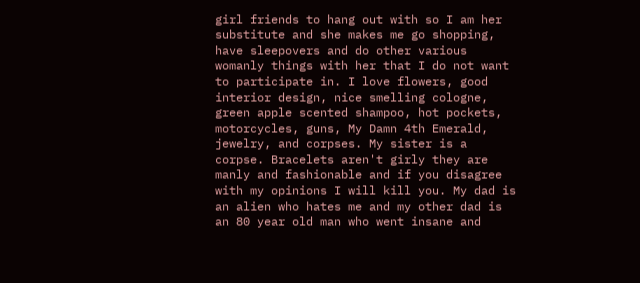girl friends to hang out with so I am her substitute and she makes me go shopping, have sleepovers and do other various womanly things with her that I do not want to participate in. I love flowers, good interior design, nice smelling cologne, green apple scented shampoo, hot pockets, motorcycles, guns, My Damn 4th Emerald, jewelry, and corpses. My sister is a corpse. Bracelets aren't girly they are manly and fashionable and if you disagree with my opinions I will kill you. My dad is an alien who hates me and my other dad is an 80 year old man who went insane and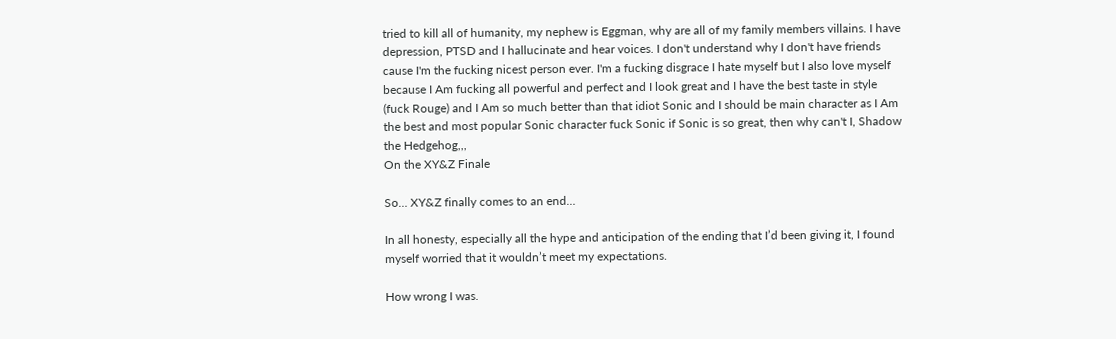tried to kill all of humanity, my nephew is Eggman, why are all of my family members villains. I have depression, PTSD and I hallucinate and hear voices. I don't understand why I don't have friends cause I'm the fucking nicest person ever. I'm a fucking disgrace I hate myself but I also love myself because I Am fucking all powerful and perfect and I look great and I have the best taste in style (fuck Rouge) and I Am so much better than that idiot Sonic and I should be main character as I Am the best and most popular Sonic character fuck Sonic if Sonic is so great, then why can't I, Shadow the Hedgehog,,,
On the XY&Z Finale

So… XY&Z finally comes to an end…

In all honesty, especially all the hype and anticipation of the ending that I’d been giving it, I found myself worried that it wouldn’t meet my expectations.

How wrong I was.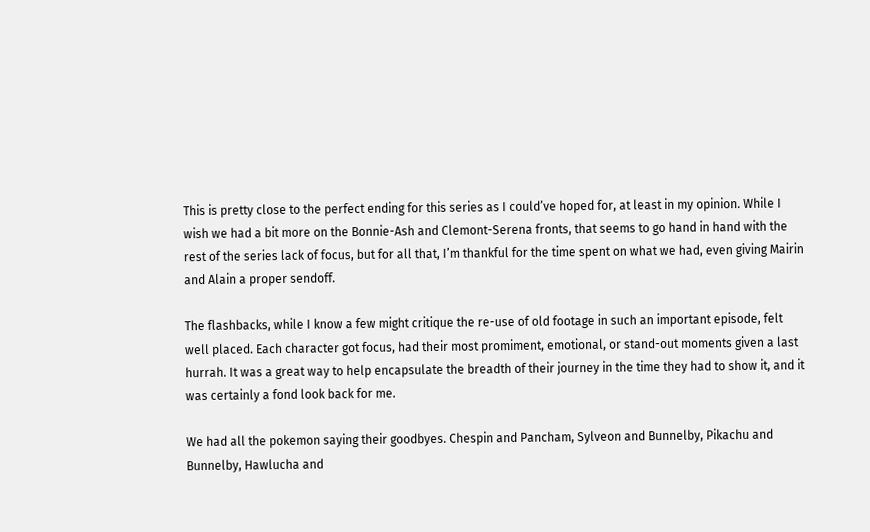This is pretty close to the perfect ending for this series as I could’ve hoped for, at least in my opinion. While I wish we had a bit more on the Bonnie-Ash and Clemont-Serena fronts, that seems to go hand in hand with the rest of the series lack of focus, but for all that, I’m thankful for the time spent on what we had, even giving Mairin and Alain a proper sendoff.

The flashbacks, while I know a few might critique the re-use of old footage in such an important episode, felt well placed. Each character got focus, had their most promiment, emotional, or stand-out moments given a last hurrah. It was a great way to help encapsulate the breadth of their journey in the time they had to show it, and it was certainly a fond look back for me.

We had all the pokemon saying their goodbyes. Chespin and Pancham, Sylveon and Bunnelby, Pikachu and Bunnelby, Hawlucha and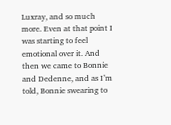Luxray, and so much more. Even at that point I was starting to feel emotional over it. And then we came to Bonnie and Dedenne, and as I’m told, Bonnie swearing to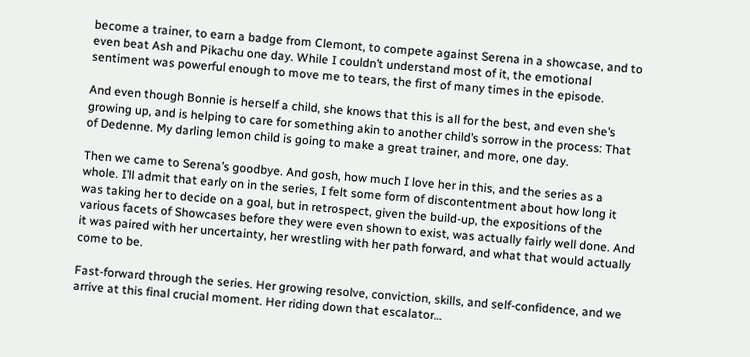become a trainer, to earn a badge from Clemont, to compete against Serena in a showcase, and to even beat Ash and Pikachu one day. While I couldn’t understand most of it, the emotional sentiment was powerful enough to move me to tears, the first of many times in the episode.

And even though Bonnie is herself a child, she knows that this is all for the best, and even she’s growing up, and is helping to care for something akin to another child’s sorrow in the process: That of Dedenne. My darling lemon child is going to make a great trainer, and more, one day.

Then we came to Serena’s goodbye. And gosh, how much I love her in this, and the series as a whole. I’ll admit that early on in the series, I felt some form of discontentment about how long it was taking her to decide on a goal, but in retrospect, given the build-up, the expositions of the various facets of Showcases before they were even shown to exist, was actually fairly well done. And it was paired with her uncertainty, her wrestling with her path forward, and what that would actually come to be.

Fast-forward through the series. Her growing resolve, conviction, skills, and self-confidence, and we arrive at this final crucial moment. Her riding down that escalator…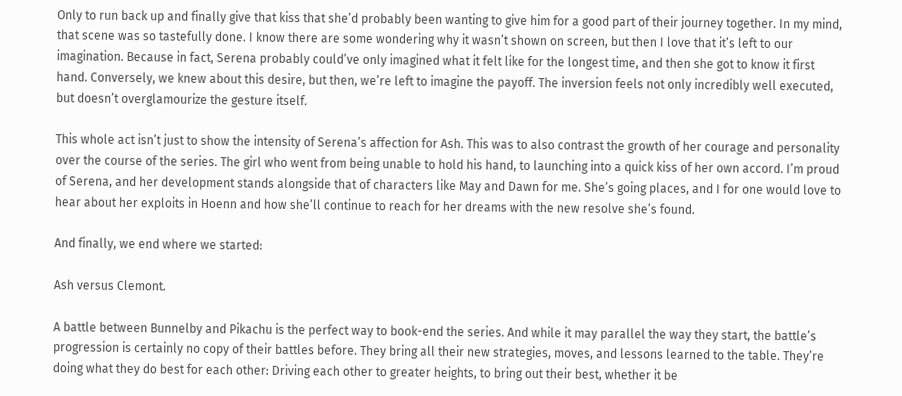Only to run back up and finally give that kiss that she’d probably been wanting to give him for a good part of their journey together. In my mind, that scene was so tastefully done. I know there are some wondering why it wasn’t shown on screen, but then I love that it’s left to our imagination. Because in fact, Serena probably could’ve only imagined what it felt like for the longest time, and then she got to know it first hand. Conversely, we knew about this desire, but then, we’re left to imagine the payoff. The inversion feels not only incredibly well executed, but doesn’t overglamourize the gesture itself.

This whole act isn’t just to show the intensity of Serena’s affection for Ash. This was to also contrast the growth of her courage and personality over the course of the series. The girl who went from being unable to hold his hand, to launching into a quick kiss of her own accord. I’m proud of Serena, and her development stands alongside that of characters like May and Dawn for me. She’s going places, and I for one would love to hear about her exploits in Hoenn and how she’ll continue to reach for her dreams with the new resolve she’s found.

And finally, we end where we started:

Ash versus Clemont.

A battle between Bunnelby and Pikachu is the perfect way to book-end the series. And while it may parallel the way they start, the battle’s progression is certainly no copy of their battles before. They bring all their new strategies, moves, and lessons learned to the table. They’re doing what they do best for each other: Driving each other to greater heights, to bring out their best, whether it be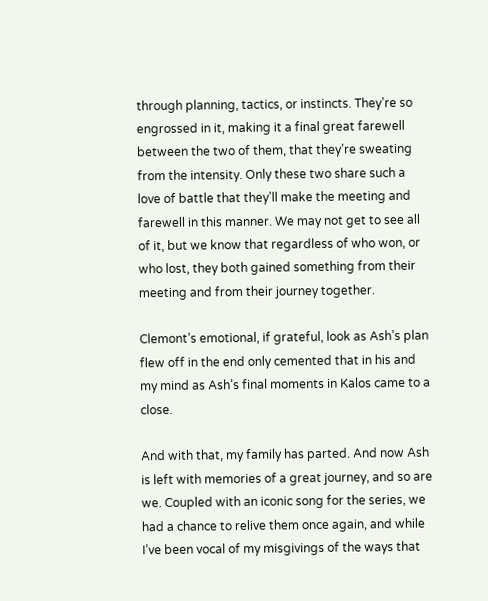through planning, tactics, or instincts. They’re so engrossed in it, making it a final great farewell between the two of them, that they’re sweating from the intensity. Only these two share such a love of battle that they’ll make the meeting and farewell in this manner. We may not get to see all of it, but we know that regardless of who won, or who lost, they both gained something from their meeting and from their journey together.

Clemont’s emotional, if grateful, look as Ash’s plan flew off in the end only cemented that in his and my mind as Ash’s final moments in Kalos came to a close.

And with that, my family has parted. And now Ash is left with memories of a great journey, and so are we. Coupled with an iconic song for the series, we had a chance to relive them once again, and while I’ve been vocal of my misgivings of the ways that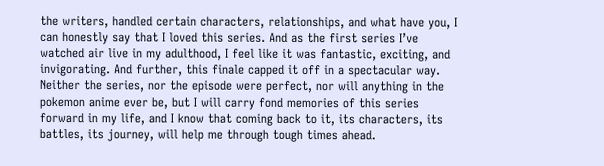the writers, handled certain characters, relationships, and what have you, I can honestly say that I loved this series. And as the first series I’ve watched air live in my adulthood, I feel like it was fantastic, exciting, and invigorating. And further, this finale capped it off in a spectacular way.  Neither the series, nor the episode were perfect, nor will anything in the pokemon anime ever be, but I will carry fond memories of this series forward in my life, and I know that coming back to it, its characters, its battles, its journey, will help me through tough times ahead.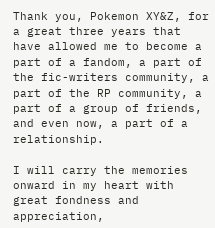Thank you, Pokemon XY&Z, for a great three years that have allowed me to become a part of a fandom, a part of the fic-writers community, a part of the RP community, a part of a group of friends, and even now, a part of a relationship.

I will carry the memories onward in my heart with great fondness and appreciation,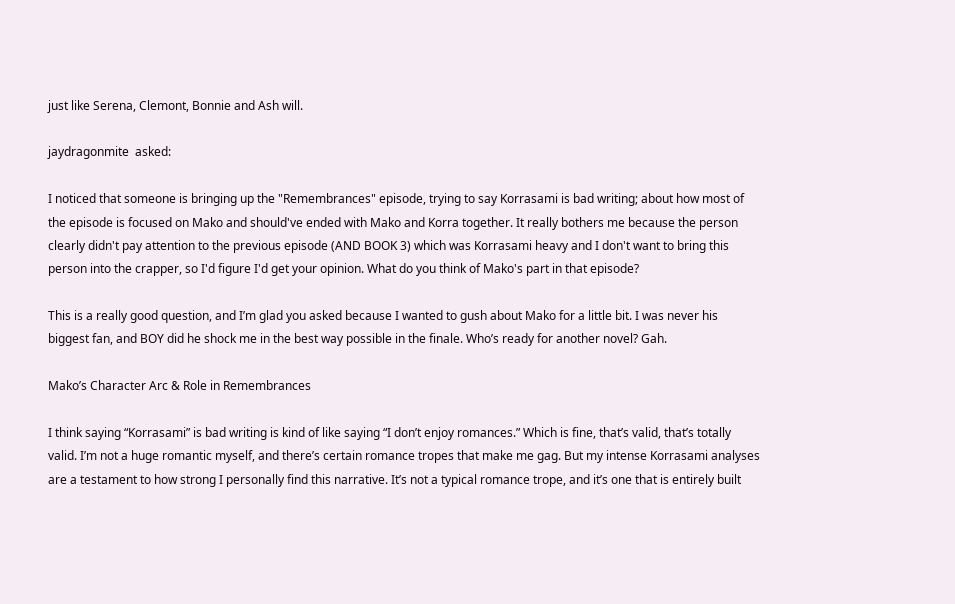just like Serena, Clemont, Bonnie and Ash will.

jaydragonmite  asked:

I noticed that someone is bringing up the "Remembrances" episode, trying to say Korrasami is bad writing; about how most of the episode is focused on Mako and should've ended with Mako and Korra together. It really bothers me because the person clearly didn't pay attention to the previous episode (AND BOOK 3) which was Korrasami heavy and I don't want to bring this person into the crapper, so I'd figure I'd get your opinion. What do you think of Mako's part in that episode?

This is a really good question, and I’m glad you asked because I wanted to gush about Mako for a little bit. I was never his biggest fan, and BOY did he shock me in the best way possible in the finale. Who’s ready for another novel? Gah.

Mako’s Character Arc & Role in Remembrances

I think saying “Korrasami” is bad writing is kind of like saying “I don’t enjoy romances.” Which is fine, that’s valid, that’s totally valid. I’m not a huge romantic myself, and there’s certain romance tropes that make me gag. But my intense Korrasami analyses are a testament to how strong I personally find this narrative. It’s not a typical romance trope, and it’s one that is entirely built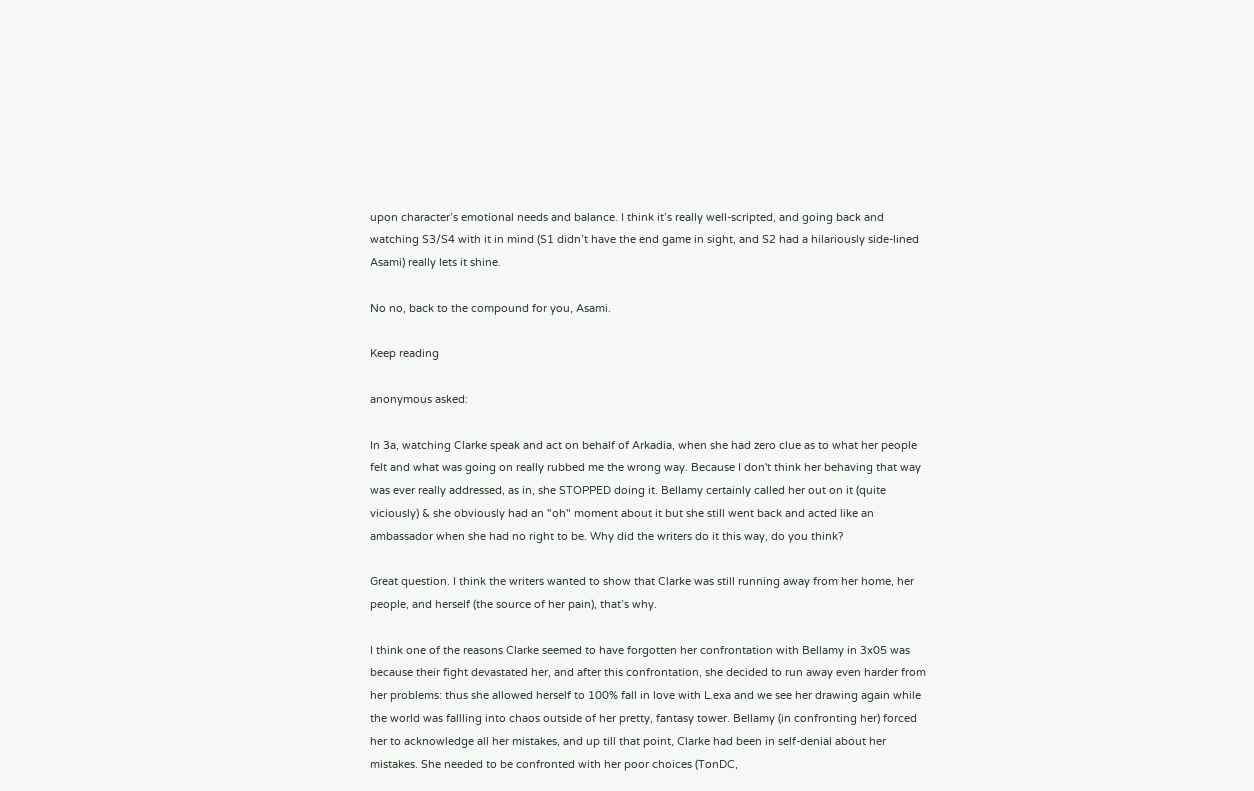upon character’s emotional needs and balance. I think it’s really well-scripted, and going back and watching S3/S4 with it in mind (S1 didn’t have the end game in sight, and S2 had a hilariously side-lined Asami) really lets it shine.

No no, back to the compound for you, Asami.

Keep reading

anonymous asked:

In 3a, watching Clarke speak and act on behalf of Arkadia, when she had zero clue as to what her people felt and what was going on really rubbed me the wrong way. Because I don't think her behaving that way was ever really addressed, as in, she STOPPED doing it. Bellamy certainly called her out on it (quite viciously) & she obviously had an "oh" moment about it but she still went back and acted like an ambassador when she had no right to be. Why did the writers do it this way, do you think?

Great question. I think the writers wanted to show that Clarke was still running away from her home, her people, and herself (the source of her pain), that’s why.

I think one of the reasons Clarke seemed to have forgotten her confrontation with Bellamy in 3x05 was because their fight devastated her, and after this confrontation, she decided to run away even harder from her problems: thus she allowed herself to 100% fall in love with L.exa and we see her drawing again while the world was fallling into chaos outside of her pretty, fantasy tower. Bellamy (in confronting her) forced her to acknowledge all her mistakes, and up till that point, Clarke had been in self-denial about her mistakes. She needed to be confronted with her poor choices (TonDC,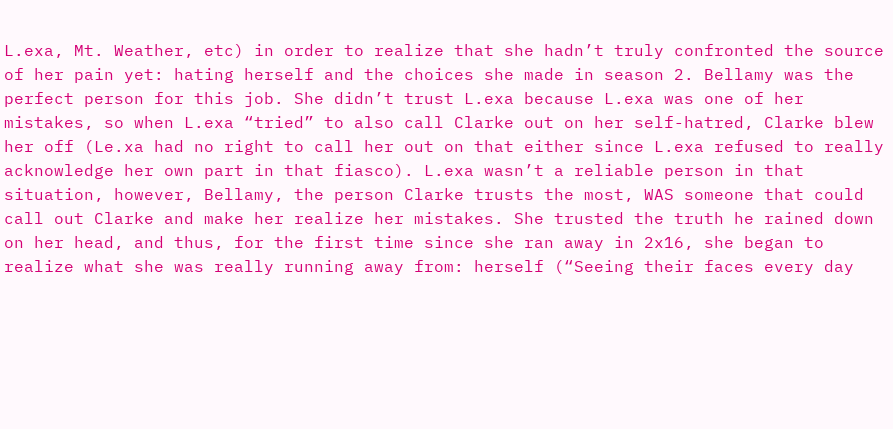L.exa, Mt. Weather, etc) in order to realize that she hadn’t truly confronted the source of her pain yet: hating herself and the choices she made in season 2. Bellamy was the perfect person for this job. She didn’t trust L.exa because L.exa was one of her mistakes, so when L.exa “tried” to also call Clarke out on her self-hatred, Clarke blew her off (Le.xa had no right to call her out on that either since L.exa refused to really acknowledge her own part in that fiasco). L.exa wasn’t a reliable person in that situation, however, Bellamy, the person Clarke trusts the most, WAS someone that could call out Clarke and make her realize her mistakes. She trusted the truth he rained down on her head, and thus, for the first time since she ran away in 2x16, she began to realize what she was really running away from: herself (“Seeing their faces every day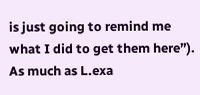is just going to remind me what I did to get them here”). As much as L.exa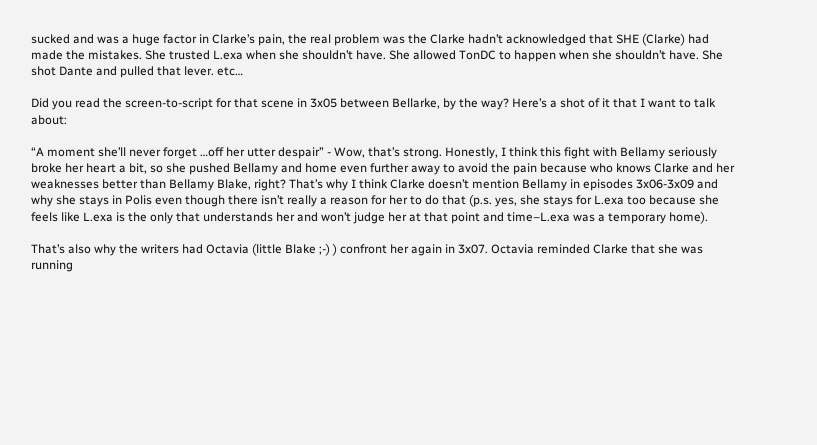sucked and was a huge factor in Clarke’s pain, the real problem was the Clarke hadn’t acknowledged that SHE (Clarke) had made the mistakes. She trusted L.exa when she shouldn’t have. She allowed TonDC to happen when she shouldn’t have. She shot Dante and pulled that lever. etc…

Did you read the screen-to-script for that scene in 3x05 between Bellarke, by the way? Here’s a shot of it that I want to talk about:

“A moment she’ll never forget …off her utter despair” - Wow, that’s strong. Honestly, I think this fight with Bellamy seriously broke her heart a bit, so she pushed Bellamy and home even further away to avoid the pain because who knows Clarke and her weaknesses better than Bellamy Blake, right? That’s why I think Clarke doesn’t mention Bellamy in episodes 3x06-3x09 and why she stays in Polis even though there isn’t really a reason for her to do that (p.s. yes, she stays for L.exa too because she feels like L.exa is the only that understands her and won’t judge her at that point and time–L.exa was a temporary home).

That’s also why the writers had Octavia (little Blake ;-) ) confront her again in 3x07. Octavia reminded Clarke that she was running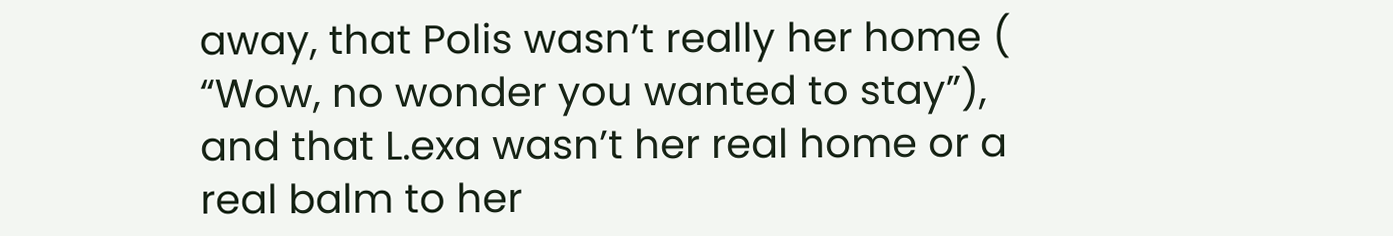away, that Polis wasn’t really her home ( “Wow, no wonder you wanted to stay”), and that L.exa wasn’t her real home or a real balm to her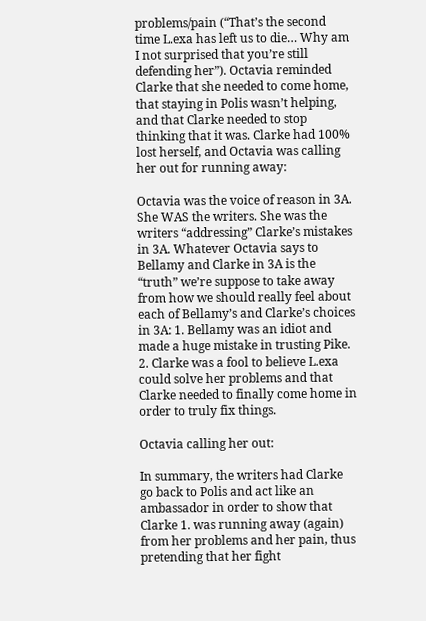problems/pain (“That’s the second time L.exa has left us to die… Why am I not surprised that you’re still defending her”). Octavia reminded Clarke that she needed to come home, that staying in Polis wasn’t helping, and that Clarke needed to stop thinking that it was. Clarke had 100% lost herself, and Octavia was calling her out for running away:

Octavia was the voice of reason in 3A. She WAS the writers. She was the writers “addressing” Clarke’s mistakes in 3A. Whatever Octavia says to Bellamy and Clarke in 3A is the “truth” we’re suppose to take away from how we should really feel about each of Bellamy’s and Clarke’s choices in 3A: 1. Bellamy was an idiot and made a huge mistake in trusting Pike. 2. Clarke was a fool to believe L.exa could solve her problems and that Clarke needed to finally come home in order to truly fix things.

Octavia calling her out:

In summary, the writers had Clarke go back to Polis and act like an ambassador in order to show that Clarke 1. was running away (again) from her problems and her pain, thus pretending that her fight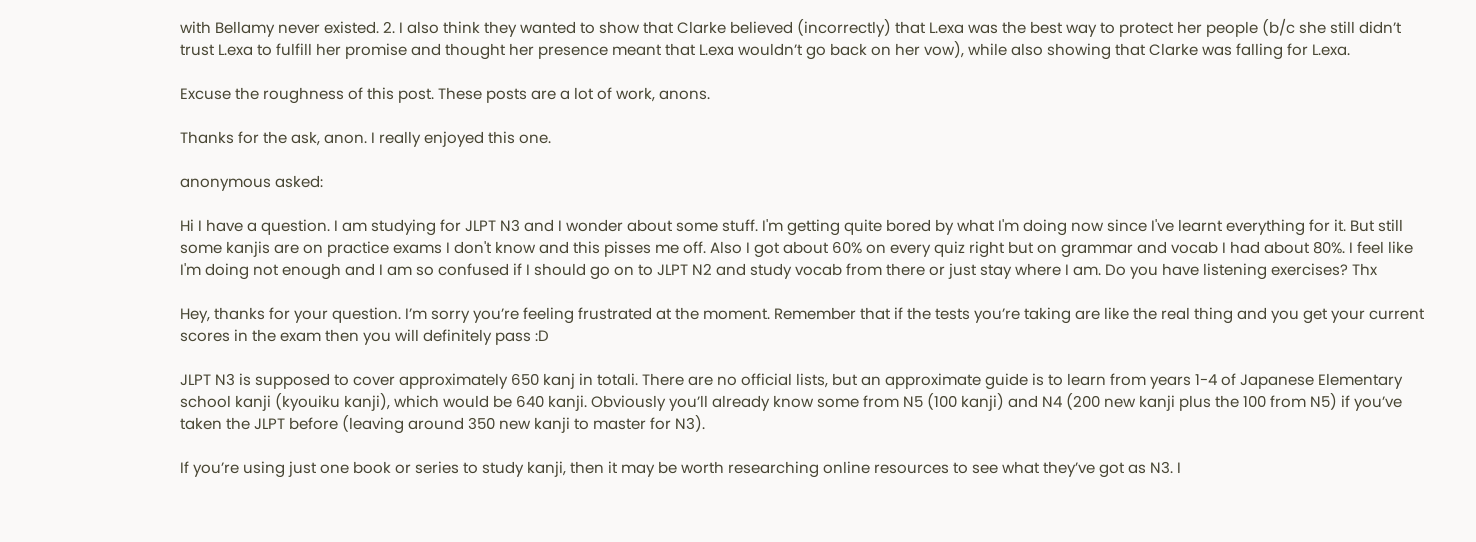with Bellamy never existed. 2. I also think they wanted to show that Clarke believed (incorrectly) that L.exa was the best way to protect her people (b/c she still didn’t trust L.exa to fulfill her promise and thought her presence meant that L.exa wouldn’t go back on her vow), while also showing that Clarke was falling for L.exa.

Excuse the roughness of this post. These posts are a lot of work, anons.

Thanks for the ask, anon. I really enjoyed this one.

anonymous asked:

Hi I have a question. I am studying for JLPT N3 and I wonder about some stuff. I'm getting quite bored by what I'm doing now since I've learnt everything for it. But still some kanjis are on practice exams I don't know and this pisses me off. Also I got about 60% on every quiz right but on grammar and vocab I had about 80%. I feel like I'm doing not enough and I am so confused if I should go on to JLPT N2 and study vocab from there or just stay where I am. Do you have listening exercises? Thx

Hey, thanks for your question. I’m sorry you’re feeling frustrated at the moment. Remember that if the tests you’re taking are like the real thing and you get your current scores in the exam then you will definitely pass :D

JLPT N3 is supposed to cover approximately 650 kanj in totali. There are no official lists, but an approximate guide is to learn from years 1-4 of Japanese Elementary school kanji (kyouiku kanji), which would be 640 kanji. Obviously you’ll already know some from N5 (100 kanji) and N4 (200 new kanji plus the 100 from N5) if you’ve taken the JLPT before (leaving around 350 new kanji to master for N3).

If you’re using just one book or series to study kanji, then it may be worth researching online resources to see what they’ve got as N3. I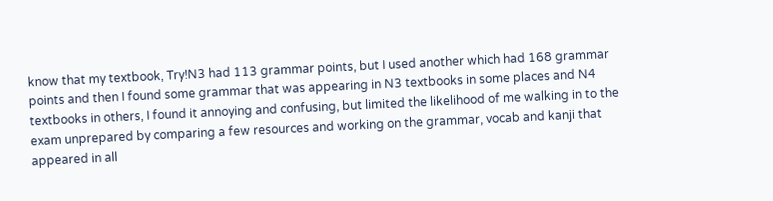know that my textbook, Try!N3 had 113 grammar points, but I used another which had 168 grammar points and then I found some grammar that was appearing in N3 textbooks in some places and N4 textbooks in others, I found it annoying and confusing, but limited the likelihood of me walking in to the exam unprepared by comparing a few resources and working on the grammar, vocab and kanji that appeared in all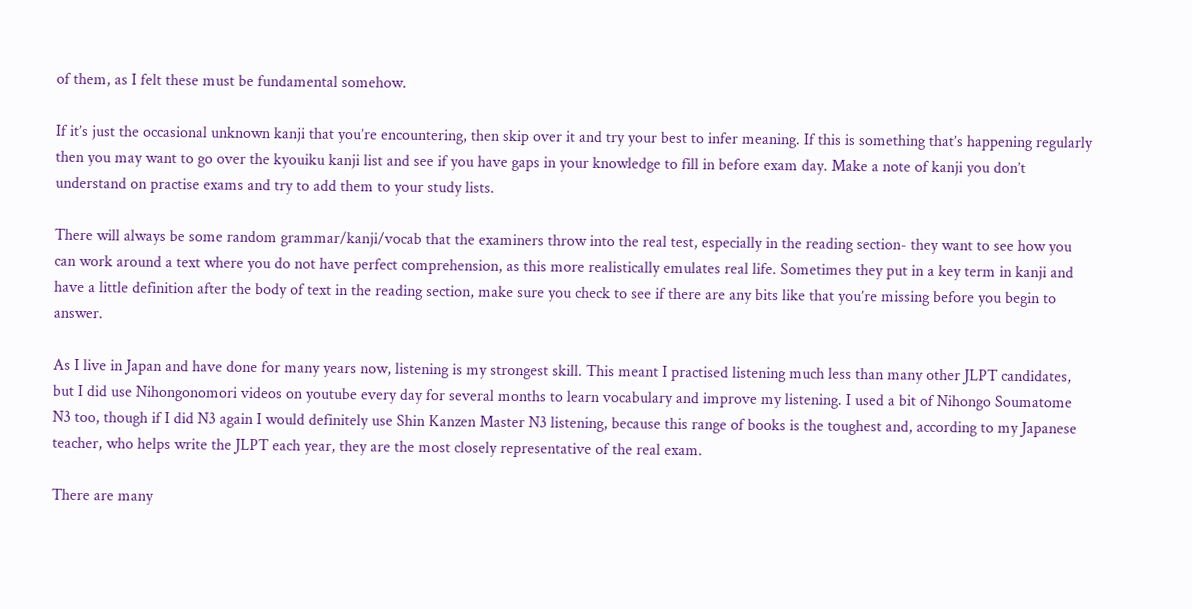of them, as I felt these must be fundamental somehow.

If it’s just the occasional unknown kanji that you’re encountering, then skip over it and try your best to infer meaning. If this is something that’s happening regularly then you may want to go over the kyouiku kanji list and see if you have gaps in your knowledge to fill in before exam day. Make a note of kanji you don’t understand on practise exams and try to add them to your study lists.

There will always be some random grammar/kanji/vocab that the examiners throw into the real test, especially in the reading section- they want to see how you can work around a text where you do not have perfect comprehension, as this more realistically emulates real life. Sometimes they put in a key term in kanji and have a little definition after the body of text in the reading section, make sure you check to see if there are any bits like that you’re missing before you begin to answer.

As I live in Japan and have done for many years now, listening is my strongest skill. This meant I practised listening much less than many other JLPT candidates, but I did use Nihongonomori videos on youtube every day for several months to learn vocabulary and improve my listening. I used a bit of Nihongo Soumatome N3 too, though if I did N3 again I would definitely use Shin Kanzen Master N3 listening, because this range of books is the toughest and, according to my Japanese teacher, who helps write the JLPT each year, they are the most closely representative of the real exam.

There are many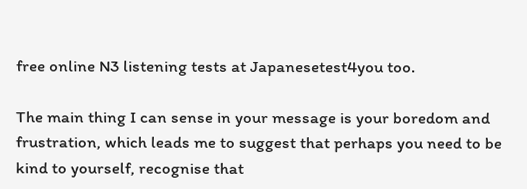free online N3 listening tests at Japanesetest4you too.

The main thing I can sense in your message is your boredom and frustration, which leads me to suggest that perhaps you need to be kind to yourself, recognise that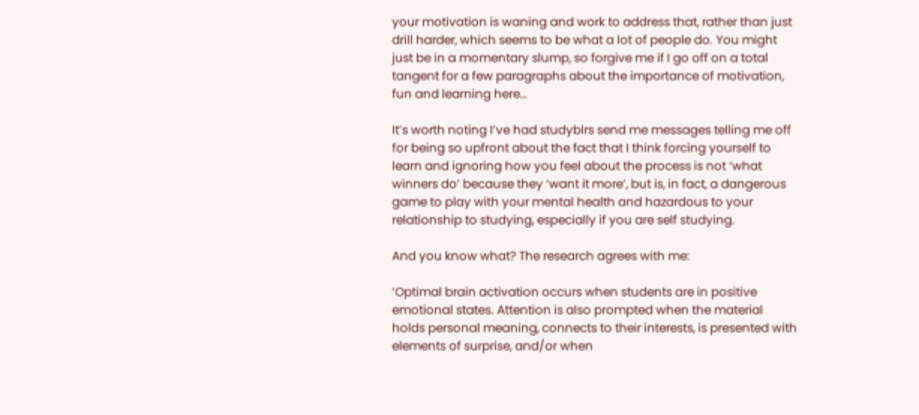your motivation is waning and work to address that, rather than just drill harder, which seems to be what a lot of people do. You might just be in a momentary slump, so forgive me if I go off on a total tangent for a few paragraphs about the importance of motivation, fun and learning here…

It’s worth noting I’ve had studyblrs send me messages telling me off for being so upfront about the fact that I think forcing yourself to learn and ignoring how you feel about the process is not ‘what winners do’ because they ‘want it more’, but is, in fact, a dangerous game to play with your mental health and hazardous to your relationship to studying, especially if you are self studying.

And you know what? The research agrees with me:

‘Optimal brain activation occurs when students are in positive emotional states. Attention is also prompted when the material holds personal meaning, connects to their interests, is presented with elements of surprise, and/or when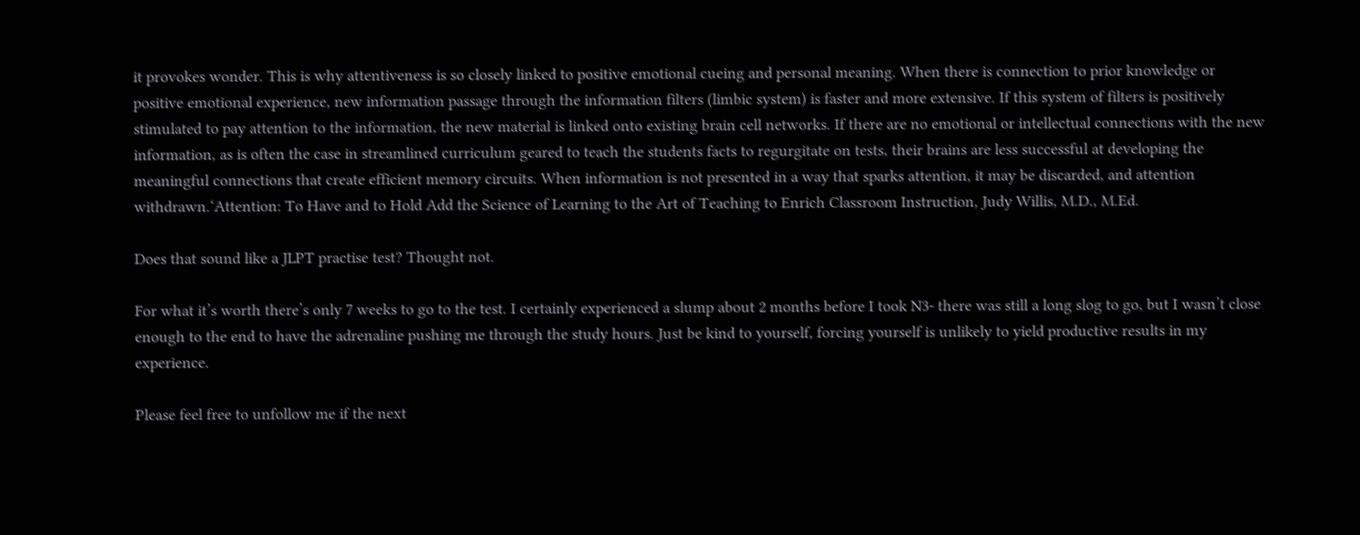it provokes wonder. This is why attentiveness is so closely linked to positive emotional cueing and personal meaning. When there is connection to prior knowledge or positive emotional experience, new information passage through the information filters (limbic system) is faster and more extensive. If this system of filters is positively stimulated to pay attention to the information, the new material is linked onto existing brain cell networks. If there are no emotional or intellectual connections with the new information, as is often the case in streamlined curriculum geared to teach the students facts to regurgitate on tests, their brains are less successful at developing the meaningful connections that create efficient memory circuits. When information is not presented in a way that sparks attention, it may be discarded, and attention withdrawn.‘Attention: To Have and to Hold Add the Science of Learning to the Art of Teaching to Enrich Classroom Instruction, Judy Willis, M.D., M.Ed.

Does that sound like a JLPT practise test? Thought not.

For what it’s worth there’s only 7 weeks to go to the test. I certainly experienced a slump about 2 months before I took N3- there was still a long slog to go, but I wasn’t close enough to the end to have the adrenaline pushing me through the study hours. Just be kind to yourself, forcing yourself is unlikely to yield productive results in my experience.

Please feel free to unfollow me if the next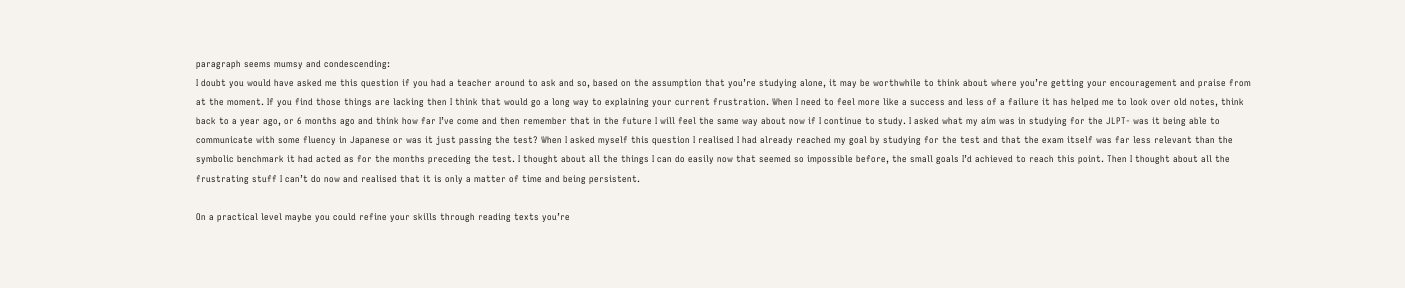paragraph seems mumsy and condescending:
I doubt you would have asked me this question if you had a teacher around to ask and so, based on the assumption that you’re studying alone, it may be worthwhile to think about where you’re getting your encouragement and praise from at the moment. If you find those things are lacking then I think that would go a long way to explaining your current frustration. When I need to feel more like a success and less of a failure it has helped me to look over old notes, think back to a year ago, or 6 months ago and think how far I’ve come and then remember that in the future I will feel the same way about now if I continue to study. I asked what my aim was in studying for the JLPT- was it being able to communicate with some fluency in Japanese or was it just passing the test? When I asked myself this question I realised I had already reached my goal by studying for the test and that the exam itself was far less relevant than the symbolic benchmark it had acted as for the months preceding the test. I thought about all the things I can do easily now that seemed so impossible before, the small goals I’d achieved to reach this point. Then I thought about all the frustrating stuff I can’t do now and realised that it is only a matter of time and being persistent.

On a practical level maybe you could refine your skills through reading texts you’re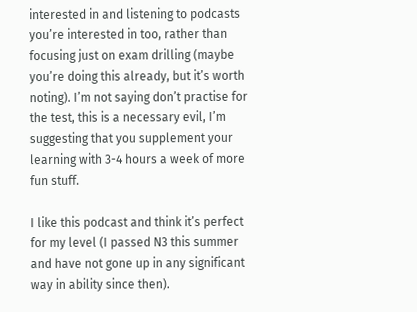interested in and listening to podcasts you’re interested in too, rather than focusing just on exam drilling (maybe you’re doing this already, but it’s worth noting). I’m not saying don’t practise for the test, this is a necessary evil, I’m suggesting that you supplement your learning with 3-4 hours a week of more fun stuff.

I like this podcast and think it’s perfect for my level (I passed N3 this summer and have not gone up in any significant way in ability since then).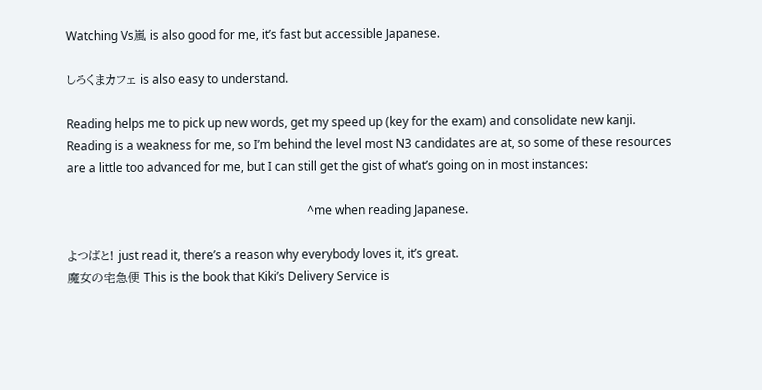Watching Vs嵐 is also good for me, it’s fast but accessible Japanese.

しろくまカフェ is also easy to understand.

Reading helps me to pick up new words, get my speed up (key for the exam) and consolidate new kanji. Reading is a weakness for me, so I’m behind the level most N3 candidates are at, so some of these resources are a little too advanced for me, but I can still get the gist of what’s going on in most instances:

                                                                                ^me when reading Japanese.

よつばと! just read it, there’s a reason why everybody loves it, it’s great.
魔女の宅急便 This is the book that Kiki’s Delivery Service is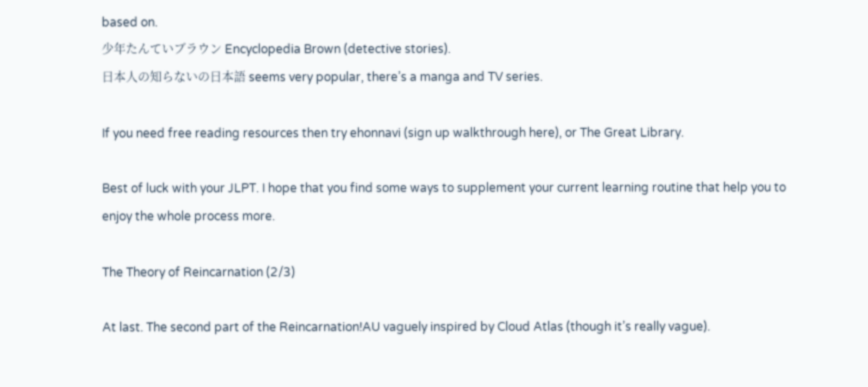based on.
少年たんていブラウン Encyclopedia Brown (detective stories).
日本人の知らないの日本語 seems very popular, there’s a manga and TV series.

If you need free reading resources then try ehonnavi (sign up walkthrough here), or The Great Library.

Best of luck with your JLPT. I hope that you find some ways to supplement your current learning routine that help you to enjoy the whole process more.

The Theory of Reincarnation (2/3)

At last. The second part of the Reincarnation!AU vaguely inspired by Cloud Atlas (though it’s really vague).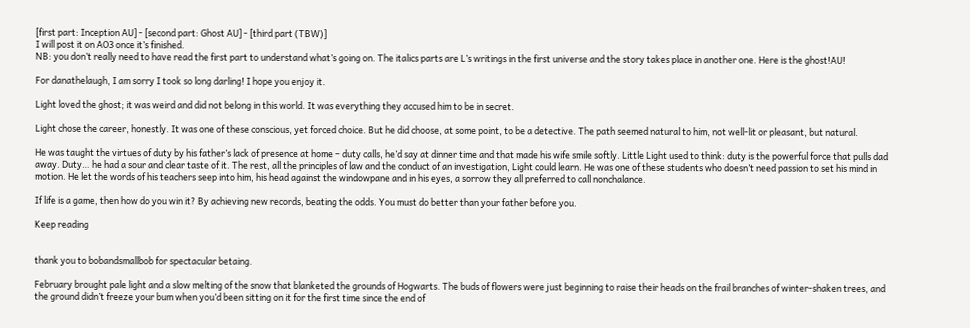[first part: Inception AU] - [second part: Ghost AU] - [third part (TBW)]
I will post it on AO3 once it’s finished.
NB: you don’t really need to have read the first part to understand what’s going on. The italics parts are L’s writings in the first universe and the story takes place in another one. Here is the ghost!AU!

For danathelaugh, I am sorry I took so long darling! I hope you enjoy it.

Light loved the ghost; it was weird and did not belong in this world. It was everything they accused him to be in secret.

Light chose the career, honestly. It was one of these conscious, yet forced choice. But he did choose, at some point, to be a detective. The path seemed natural to him, not well-lit or pleasant, but natural.

He was taught the virtues of duty by his father’s lack of presence at home – duty calls, he’d say at dinner time and that made his wife smile softly. Little Light used to think: duty is the powerful force that pulls dad away. Duty… he had a sour and clear taste of it. The rest, all the principles of law and the conduct of an investigation, Light could learn. He was one of these students who doesn’t need passion to set his mind in motion. He let the words of his teachers seep into him, his head against the windowpane and in his eyes, a sorrow they all preferred to call nonchalance.

If life is a game, then how do you win it? By achieving new records, beating the odds. You must do better than your father before you.

Keep reading


thank you to bobandsmallbob for spectacular betaing.

February brought pale light and a slow melting of the snow that blanketed the grounds of Hogwarts. The buds of flowers were just beginning to raise their heads on the frail branches of winter-shaken trees, and the ground didn’t freeze your bum when you’d been sitting on it for the first time since the end of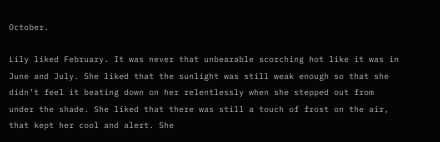October.

Lily liked February. It was never that unbearable scorching hot like it was in June and July. She liked that the sunlight was still weak enough so that she didn’t feel it beating down on her relentlessly when she stepped out from under the shade. She liked that there was still a touch of frost on the air, that kept her cool and alert. She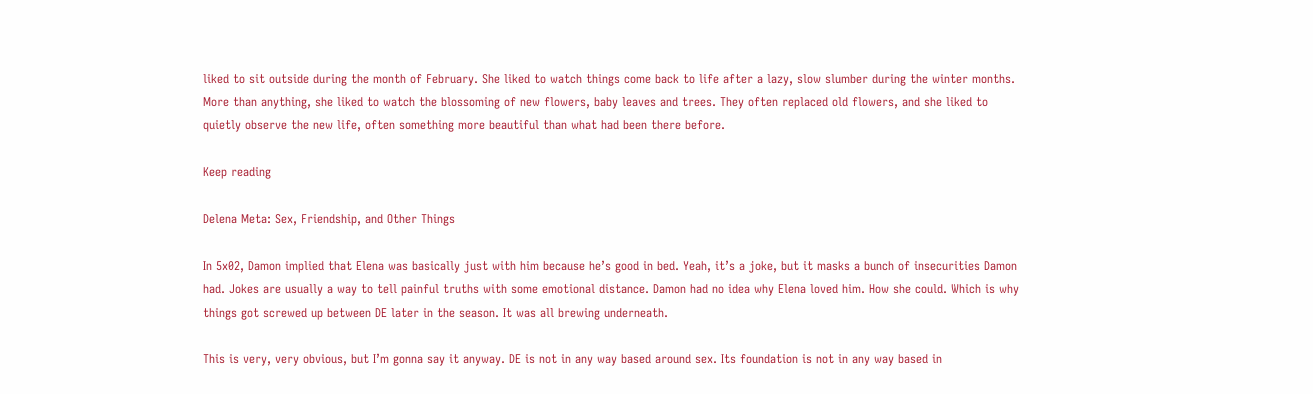liked to sit outside during the month of February. She liked to watch things come back to life after a lazy, slow slumber during the winter months. More than anything, she liked to watch the blossoming of new flowers, baby leaves and trees. They often replaced old flowers, and she liked to quietly observe the new life, often something more beautiful than what had been there before.

Keep reading

Delena Meta: Sex, Friendship, and Other Things

In 5x02, Damon implied that Elena was basically just with him because he’s good in bed. Yeah, it’s a joke, but it masks a bunch of insecurities Damon had. Jokes are usually a way to tell painful truths with some emotional distance. Damon had no idea why Elena loved him. How she could. Which is why things got screwed up between DE later in the season. It was all brewing underneath.

This is very, very obvious, but I’m gonna say it anyway. DE is not in any way based around sex. Its foundation is not in any way based in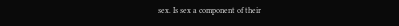sex. Is sex a component of their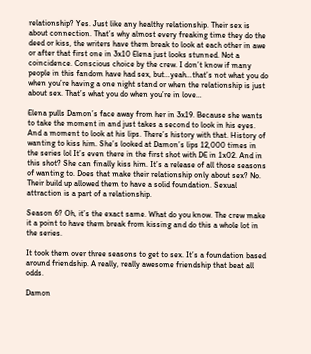relationship? Yes. Just like any healthy relationship. Their sex is about connection. That’s why almost every freaking time they do the deed or kiss, the writers have them break to look at each other in awe or after that first one in 3x10 Elena just looks stunned. Not a coincidence. Conscious choice by the crew. I don’t know if many people in this fandom have had sex, but…yeah…that’s not what you do when you’re having a one night stand or when the relationship is just about sex. That’s what you do when you’re in love…

Elena pulls Damon’s face away from her in 3x19. Because she wants to take the moment in and just takes a second to look in his eyes. And a moment to look at his lips. There’s history with that. History of wanting to kiss him. She’s looked at Damon’s lips 12,000 times in the series lol It’s even there in the first shot with DE in 1x02. And in this shot? She can finally kiss him. It’s a release of all those seasons of wanting to. Does that make their relationship only about sex? No. Their build up allowed them to have a solid foundation. Sexual attraction is a part of a relationship.

Season 6? Oh, it’s the exact same. What do you know. The crew make it a point to have them break from kissing and do this a whole lot in the series.

It took them over three seasons to get to sex. It’s a foundation based around friendship. A really, really awesome friendship that beat all odds.

Damon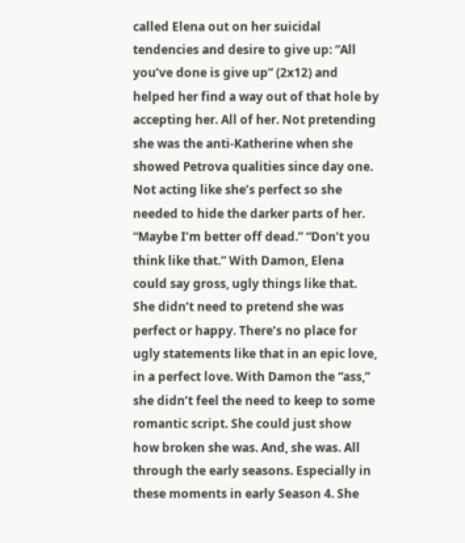called Elena out on her suicidal tendencies and desire to give up: “All you’ve done is give up” (2x12) and helped her find a way out of that hole by accepting her. All of her. Not pretending she was the anti-Katherine when she showed Petrova qualities since day one. Not acting like she’s perfect so she needed to hide the darker parts of her. “Maybe I’m better off dead.” “Don’t you think like that.” With Damon, Elena could say gross, ugly things like that. She didn’t need to pretend she was perfect or happy. There’s no place for ugly statements like that in an epic love, in a perfect love. With Damon the “ass,” she didn’t feel the need to keep to some romantic script. She could just show how broken she was. And, she was. All through the early seasons. Especially in these moments in early Season 4. She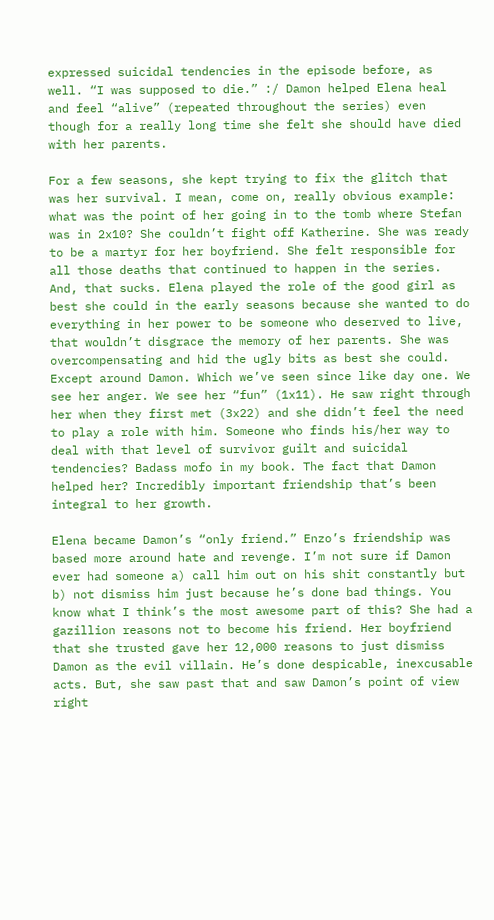expressed suicidal tendencies in the episode before, as well. “I was supposed to die.” :/ Damon helped Elena heal and feel “alive” (repeated throughout the series) even though for a really long time she felt she should have died with her parents.

For a few seasons, she kept trying to fix the glitch that was her survival. I mean, come on, really obvious example: what was the point of her going in to the tomb where Stefan was in 2x10? She couldn’t fight off Katherine. She was ready to be a martyr for her boyfriend. She felt responsible for all those deaths that continued to happen in the series. And, that sucks. Elena played the role of the good girl as best she could in the early seasons because she wanted to do everything in her power to be someone who deserved to live, that wouldn’t disgrace the memory of her parents. She was overcompensating and hid the ugly bits as best she could. Except around Damon. Which we’ve seen since like day one. We see her anger. We see her “fun” (1x11). He saw right through her when they first met (3x22) and she didn’t feel the need to play a role with him. Someone who finds his/her way to deal with that level of survivor guilt and suicidal tendencies? Badass mofo in my book. The fact that Damon helped her? Incredibly important friendship that’s been integral to her growth.

Elena became Damon’s “only friend.” Enzo’s friendship was based more around hate and revenge. I’m not sure if Damon ever had someone a) call him out on his shit constantly but b) not dismiss him just because he’s done bad things. You know what I think’s the most awesome part of this? She had a gazillion reasons not to become his friend. Her boyfriend that she trusted gave her 12,000 reasons to just dismiss Damon as the evil villain. He’s done despicable, inexcusable acts. But, she saw past that and saw Damon’s point of view right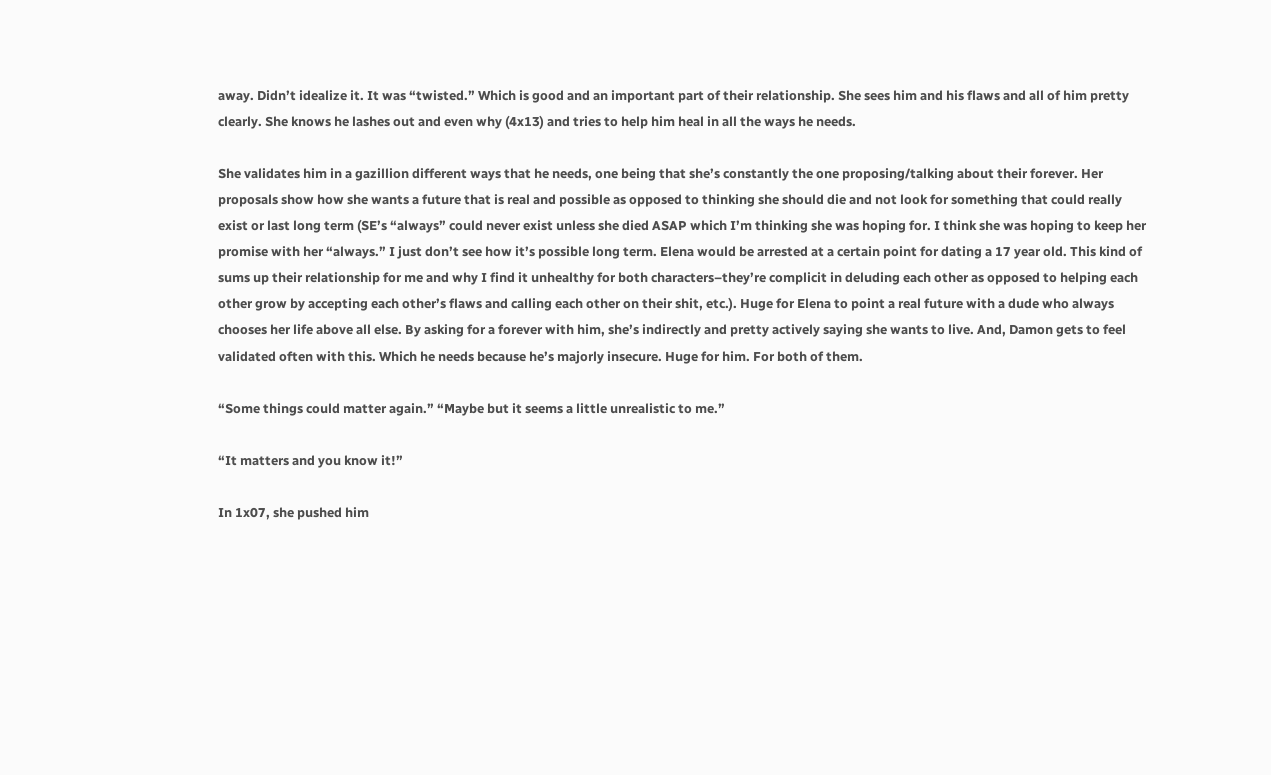away. Didn’t idealize it. It was “twisted.” Which is good and an important part of their relationship. She sees him and his flaws and all of him pretty clearly. She knows he lashes out and even why (4x13) and tries to help him heal in all the ways he needs.

She validates him in a gazillion different ways that he needs, one being that she’s constantly the one proposing/talking about their forever. Her proposals show how she wants a future that is real and possible as opposed to thinking she should die and not look for something that could really exist or last long term (SE’s “always” could never exist unless she died ASAP which I’m thinking she was hoping for. I think she was hoping to keep her promise with her “always.” I just don’t see how it’s possible long term. Elena would be arrested at a certain point for dating a 17 year old. This kind of sums up their relationship for me and why I find it unhealthy for both characters–they’re complicit in deluding each other as opposed to helping each other grow by accepting each other’s flaws and calling each other on their shit, etc.). Huge for Elena to point a real future with a dude who always chooses her life above all else. By asking for a forever with him, she’s indirectly and pretty actively saying she wants to live. And, Damon gets to feel validated often with this. Which he needs because he’s majorly insecure. Huge for him. For both of them.

“Some things could matter again.” “Maybe but it seems a little unrealistic to me.”

“It matters and you know it!”

In 1x07, she pushed him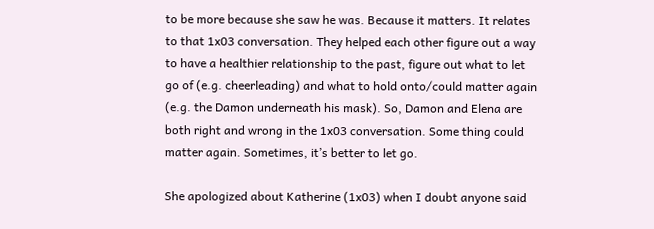to be more because she saw he was. Because it matters. It relates to that 1x03 conversation. They helped each other figure out a way to have a healthier relationship to the past, figure out what to let go of (e.g. cheerleading) and what to hold onto/could matter again (e.g. the Damon underneath his mask). So, Damon and Elena are both right and wrong in the 1x03 conversation. Some thing could matter again. Sometimes, it’s better to let go.

She apologized about Katherine (1x03) when I doubt anyone said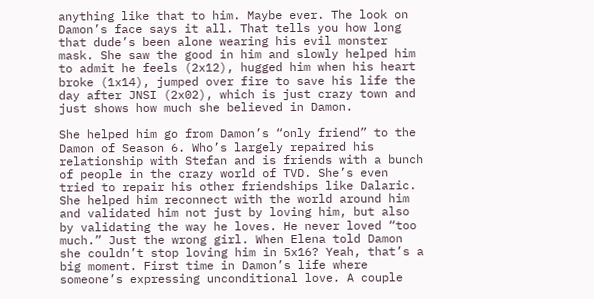anything like that to him. Maybe ever. The look on Damon’s face says it all. That tells you how long that dude’s been alone wearing his evil monster mask. She saw the good in him and slowly helped him to admit he feels (2x12), hugged him when his heart broke (1x14), jumped over fire to save his life the day after JNSI (2x02), which is just crazy town and just shows how much she believed in Damon.

She helped him go from Damon’s “only friend” to the Damon of Season 6. Who’s largely repaired his relationship with Stefan and is friends with a bunch of people in the crazy world of TVD. She’s even tried to repair his other friendships like Dalaric. She helped him reconnect with the world around him and validated him not just by loving him, but also by validating the way he loves. He never loved “too much.” Just the wrong girl. When Elena told Damon she couldn’t stop loving him in 5x16? Yeah, that’s a big moment. First time in Damon’s life where someone’s expressing unconditional love. A couple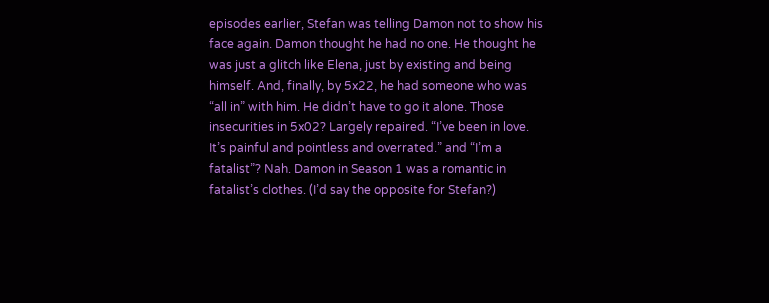episodes earlier, Stefan was telling Damon not to show his face again. Damon thought he had no one. He thought he was just a glitch like Elena, just by existing and being himself. And, finally, by 5x22, he had someone who was “all in” with him. He didn’t have to go it alone. Those insecurities in 5x02? Largely repaired. “I’ve been in love. It’s painful and pointless and overrated.” and “I’m a fatalist”? Nah. Damon in Season 1 was a romantic in fatalist’s clothes. (I’d say the opposite for Stefan?)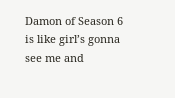Damon of Season 6 is like girl’s gonna see me and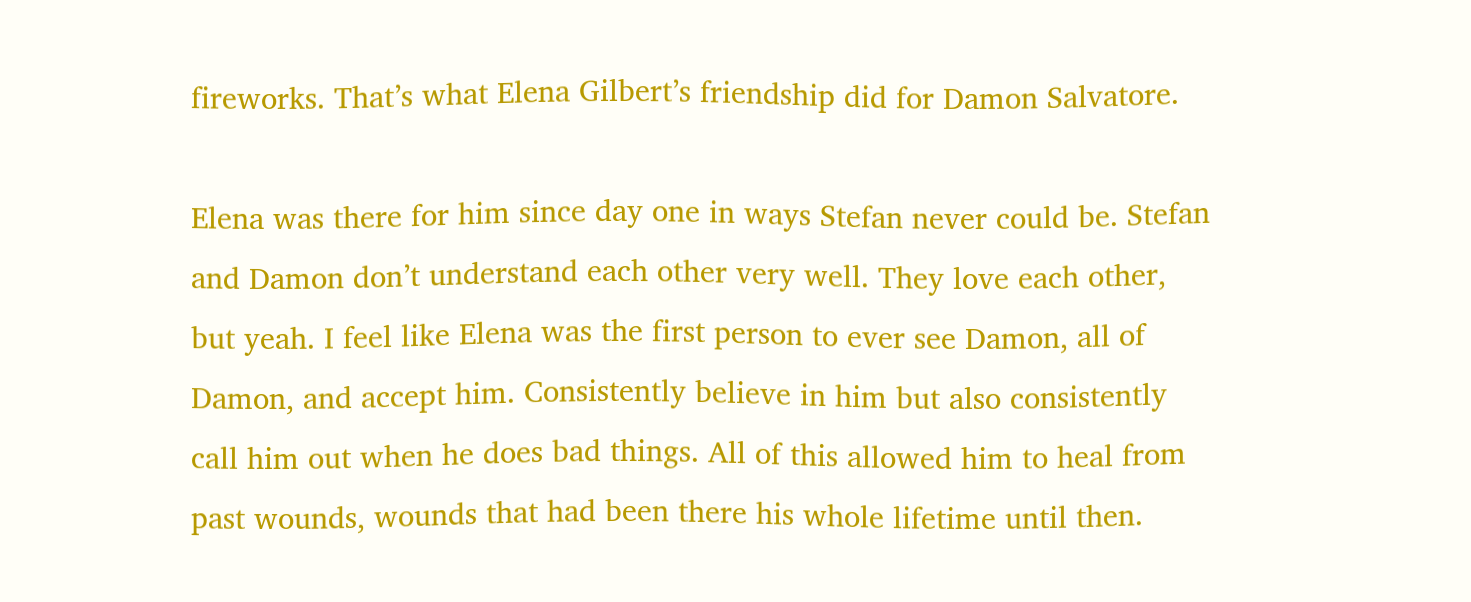fireworks. That’s what Elena Gilbert’s friendship did for Damon Salvatore.

Elena was there for him since day one in ways Stefan never could be. Stefan and Damon don’t understand each other very well. They love each other, but yeah. I feel like Elena was the first person to ever see Damon, all of Damon, and accept him. Consistently believe in him but also consistently call him out when he does bad things. All of this allowed him to heal from past wounds, wounds that had been there his whole lifetime until then.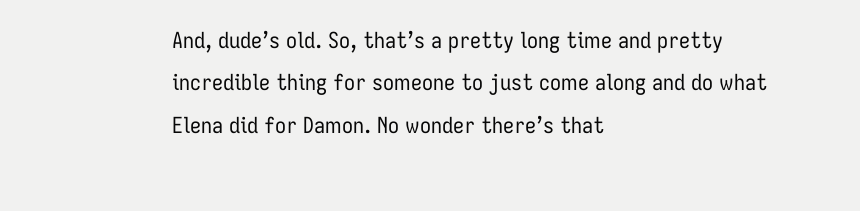And, dude’s old. So, that’s a pretty long time and pretty incredible thing for someone to just come along and do what Elena did for Damon. No wonder there’s that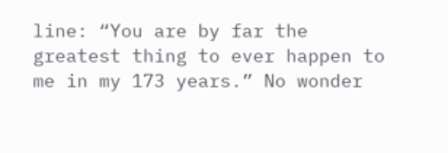line: “You are by far the greatest thing to ever happen to me in my 173 years.” No wonder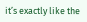it’s exactly like the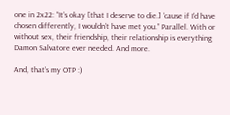one in 2x22: “It’s okay [that I deserve to die.] ‘cause if I’d have chosen differently, I wouldn’t have met you.” Parallel. With or without sex, their friendship, their relationship is everything Damon Salvatore ever needed. And more.

And, that’s my OTP :)